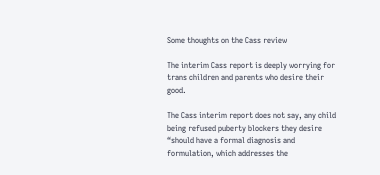Some thoughts on the Cass review

The interim Cass report is deeply worrying for trans children and parents who desire their good.

The Cass interim report does not say, any child being refused puberty blockers they desire “should have a formal diagnosis and formulation, which addresses the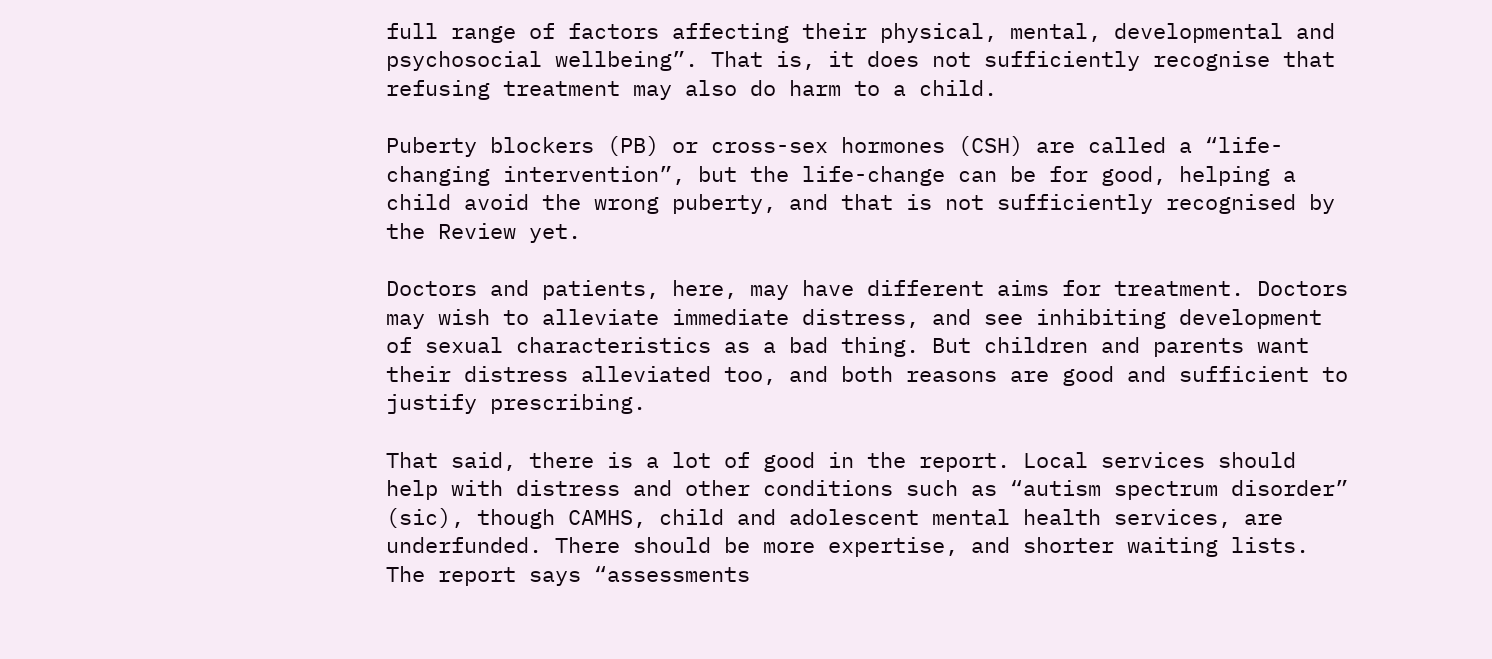full range of factors affecting their physical, mental, developmental and psychosocial wellbeing”. That is, it does not sufficiently recognise that refusing treatment may also do harm to a child.

Puberty blockers (PB) or cross-sex hormones (CSH) are called a “life-changing intervention”, but the life-change can be for good, helping a child avoid the wrong puberty, and that is not sufficiently recognised by the Review yet.

Doctors and patients, here, may have different aims for treatment. Doctors may wish to alleviate immediate distress, and see inhibiting development of sexual characteristics as a bad thing. But children and parents want their distress alleviated too, and both reasons are good and sufficient to justify prescribing.

That said, there is a lot of good in the report. Local services should help with distress and other conditions such as “autism spectrum disorder” (sic), though CAMHS, child and adolescent mental health services, are underfunded. There should be more expertise, and shorter waiting lists. The report says “assessments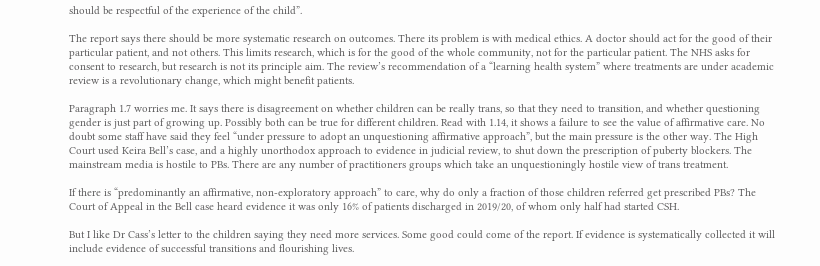should be respectful of the experience of the child”.

The report says there should be more systematic research on outcomes. There its problem is with medical ethics. A doctor should act for the good of their particular patient, and not others. This limits research, which is for the good of the whole community, not for the particular patient. The NHS asks for consent to research, but research is not its principle aim. The review’s recommendation of a “learning health system” where treatments are under academic review is a revolutionary change, which might benefit patients.

Paragraph 1.7 worries me. It says there is disagreement on whether children can be really trans, so that they need to transition, and whether questioning gender is just part of growing up. Possibly both can be true for different children. Read with 1.14, it shows a failure to see the value of affirmative care. No doubt some staff have said they feel “under pressure to adopt an unquestioning affirmative approach”, but the main pressure is the other way. The High Court used Keira Bell’s case, and a highly unorthodox approach to evidence in judicial review, to shut down the prescription of puberty blockers. The mainstream media is hostile to PBs. There are any number of practitioners groups which take an unquestioningly hostile view of trans treatment.

If there is “predominantly an affirmative, non-exploratory approach” to care, why do only a fraction of those children referred get prescribed PBs? The Court of Appeal in the Bell case heard evidence it was only 16% of patients discharged in 2019/20, of whom only half had started CSH.

But I like Dr Cass’s letter to the children saying they need more services. Some good could come of the report. If evidence is systematically collected it will include evidence of successful transitions and flourishing lives.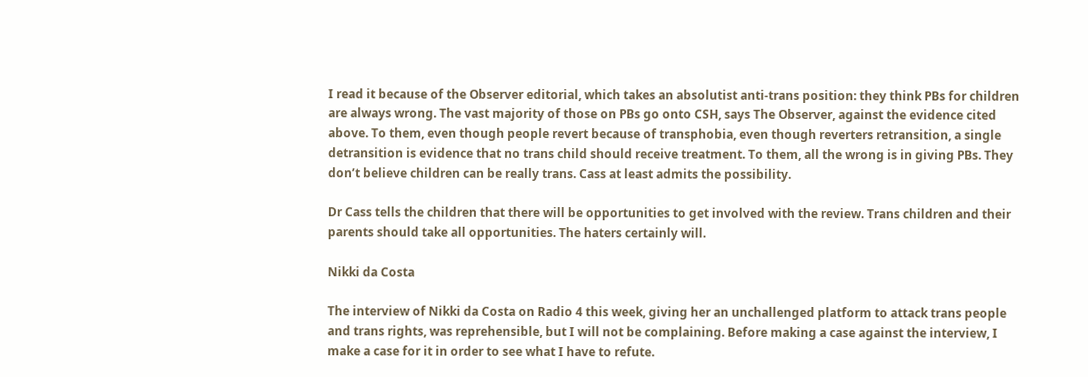I read it because of the Observer editorial, which takes an absolutist anti-trans position: they think PBs for children are always wrong. The vast majority of those on PBs go onto CSH, says The Observer, against the evidence cited above. To them, even though people revert because of transphobia, even though reverters retransition, a single detransition is evidence that no trans child should receive treatment. To them, all the wrong is in giving PBs. They don’t believe children can be really trans. Cass at least admits the possibility.

Dr Cass tells the children that there will be opportunities to get involved with the review. Trans children and their parents should take all opportunities. The haters certainly will.

Nikki da Costa

The interview of Nikki da Costa on Radio 4 this week, giving her an unchallenged platform to attack trans people and trans rights, was reprehensible, but I will not be complaining. Before making a case against the interview, I make a case for it in order to see what I have to refute.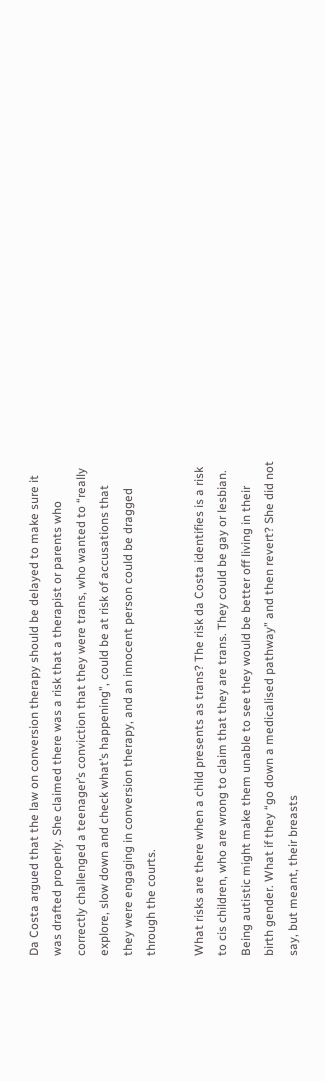Da Costa argued that the law on conversion therapy should be delayed to make sure it was drafted properly. She claimed there was a risk that a therapist or parents who correctly challenged a teenager’s conviction that they were trans, who wanted to “really explore, slow down and check what’s happening”, could be at risk of accusations that they were engaging in conversion therapy, and an innocent person could be dragged through the courts.

What risks are there when a child presents as trans? The risk da Costa identifies is a risk to cis children, who are wrong to claim that they are trans. They could be gay or lesbian. Being autistic might make them unable to see they would be better off living in their birth gender. What if they “go down a medicalised pathway” and then revert? She did not say, but meant, their breasts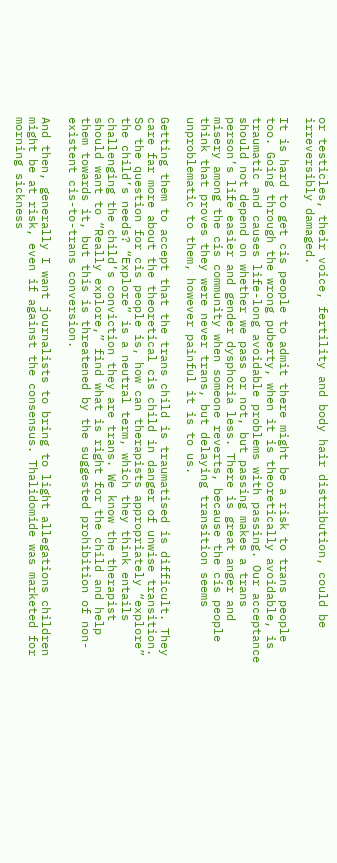or testicles, their voice, fertility and body hair distribution, could be irreversibly damaged.

It is hard to get cis people to admit there might be a risk to trans people too. Going through the wrong puberty, when it is theoretically avoidable, is traumatic and causes life-long avoidable problems with passing. Our acceptance should not depend on whether we pass or not, but passing makes a trans person’s life easier and gender dysphoria less. There is great anger and misery among the cis community when someone reverts, because the cis people think that proves they were never trans, but delaying transition seems unproblematic to them, however painful it is to us.

Getting them to accept that the trans child is traumatised is difficult. They care far more about the theoretical cis child in danger of unwise transition. So the question for cis people is, how can therapists appropriately “explore” the child’s needs? “Explore” is a neutral term, which they think entails challenging the child’s conviction they are trans. We know the therapist should want to “Really explore,” find what is right for the child and help them towards it, but this is threatened by the suggested prohibition of non-existent cis-to-trans conversion.

And then, generally I want journalists to bring to light allegations children might be at risk, even if against the consensus. Thalidomide was marketed for morning sickness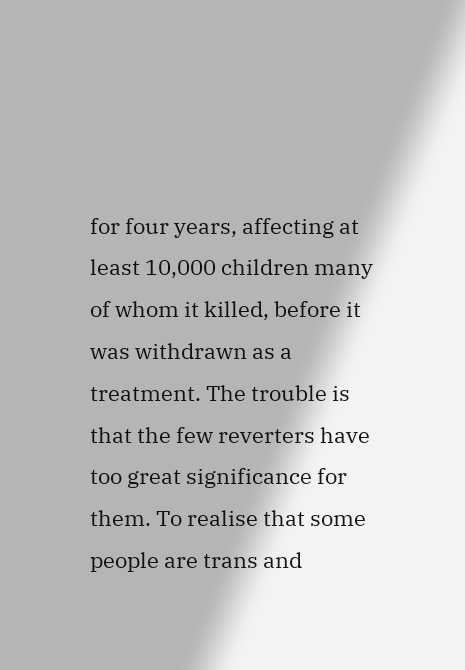for four years, affecting at least 10,000 children many of whom it killed, before it was withdrawn as a treatment. The trouble is that the few reverters have too great significance for them. To realise that some people are trans and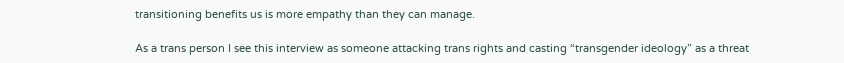transitioning benefits us is more empathy than they can manage.

As a trans person I see this interview as someone attacking trans rights and casting “transgender ideology” as a threat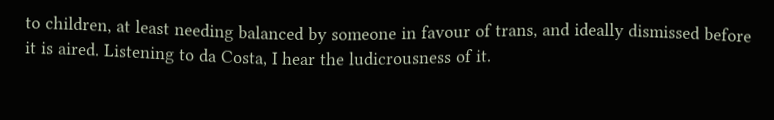to children, at least needing balanced by someone in favour of trans, and ideally dismissed before it is aired. Listening to da Costa, I hear the ludicrousness of it.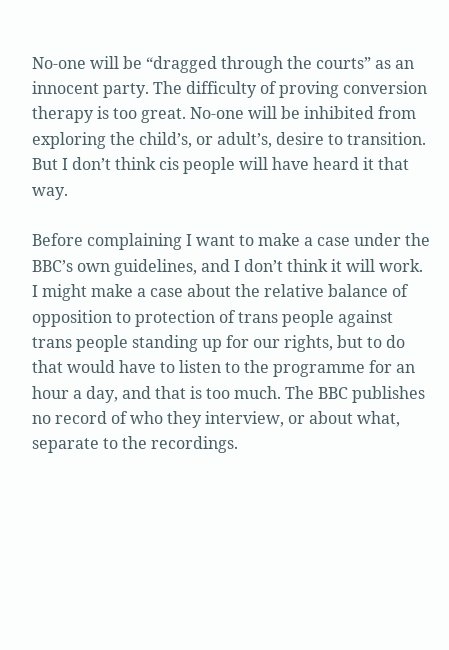No-one will be “dragged through the courts” as an innocent party. The difficulty of proving conversion therapy is too great. No-one will be inhibited from exploring the child’s, or adult’s, desire to transition. But I don’t think cis people will have heard it that way.

Before complaining I want to make a case under the BBC’s own guidelines, and I don’t think it will work. I might make a case about the relative balance of opposition to protection of trans people against trans people standing up for our rights, but to do that would have to listen to the programme for an hour a day, and that is too much. The BBC publishes no record of who they interview, or about what, separate to the recordings.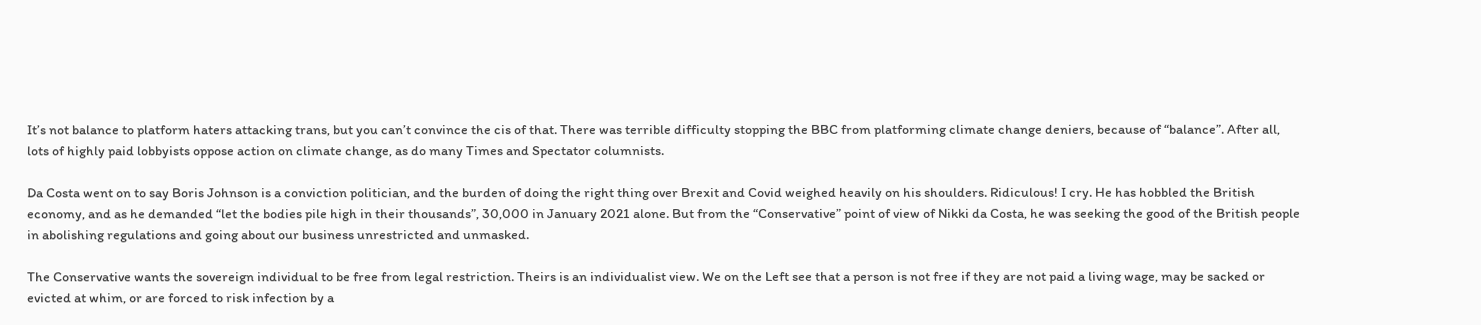It’s not balance to platform haters attacking trans, but you can’t convince the cis of that. There was terrible difficulty stopping the BBC from platforming climate change deniers, because of “balance”. After all, lots of highly paid lobbyists oppose action on climate change, as do many Times and Spectator columnists.

Da Costa went on to say Boris Johnson is a conviction politician, and the burden of doing the right thing over Brexit and Covid weighed heavily on his shoulders. Ridiculous! I cry. He has hobbled the British economy, and as he demanded “let the bodies pile high in their thousands”, 30,000 in January 2021 alone. But from the “Conservative” point of view of Nikki da Costa, he was seeking the good of the British people in abolishing regulations and going about our business unrestricted and unmasked.

The Conservative wants the sovereign individual to be free from legal restriction. Theirs is an individualist view. We on the Left see that a person is not free if they are not paid a living wage, may be sacked or evicted at whim, or are forced to risk infection by a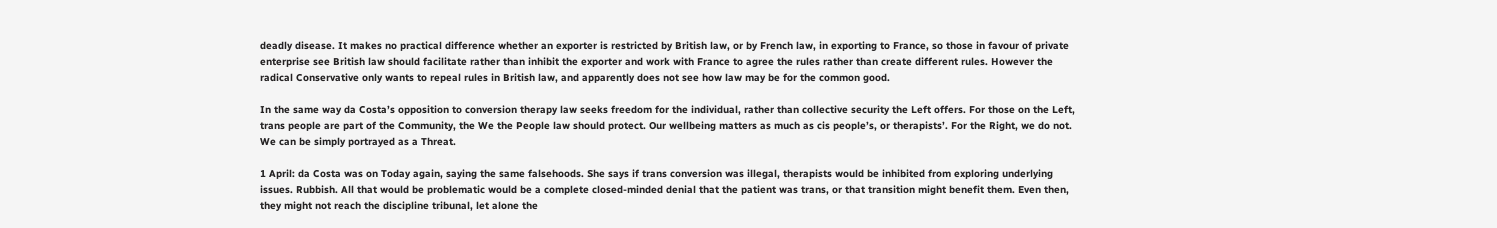deadly disease. It makes no practical difference whether an exporter is restricted by British law, or by French law, in exporting to France, so those in favour of private enterprise see British law should facilitate rather than inhibit the exporter and work with France to agree the rules rather than create different rules. However the radical Conservative only wants to repeal rules in British law, and apparently does not see how law may be for the common good.

In the same way da Costa’s opposition to conversion therapy law seeks freedom for the individual, rather than collective security the Left offers. For those on the Left, trans people are part of the Community, the We the People law should protect. Our wellbeing matters as much as cis people’s, or therapists’. For the Right, we do not. We can be simply portrayed as a Threat.

1 April: da Costa was on Today again, saying the same falsehoods. She says if trans conversion was illegal, therapists would be inhibited from exploring underlying issues. Rubbish. All that would be problematic would be a complete closed-minded denial that the patient was trans, or that transition might benefit them. Even then, they might not reach the discipline tribunal, let alone the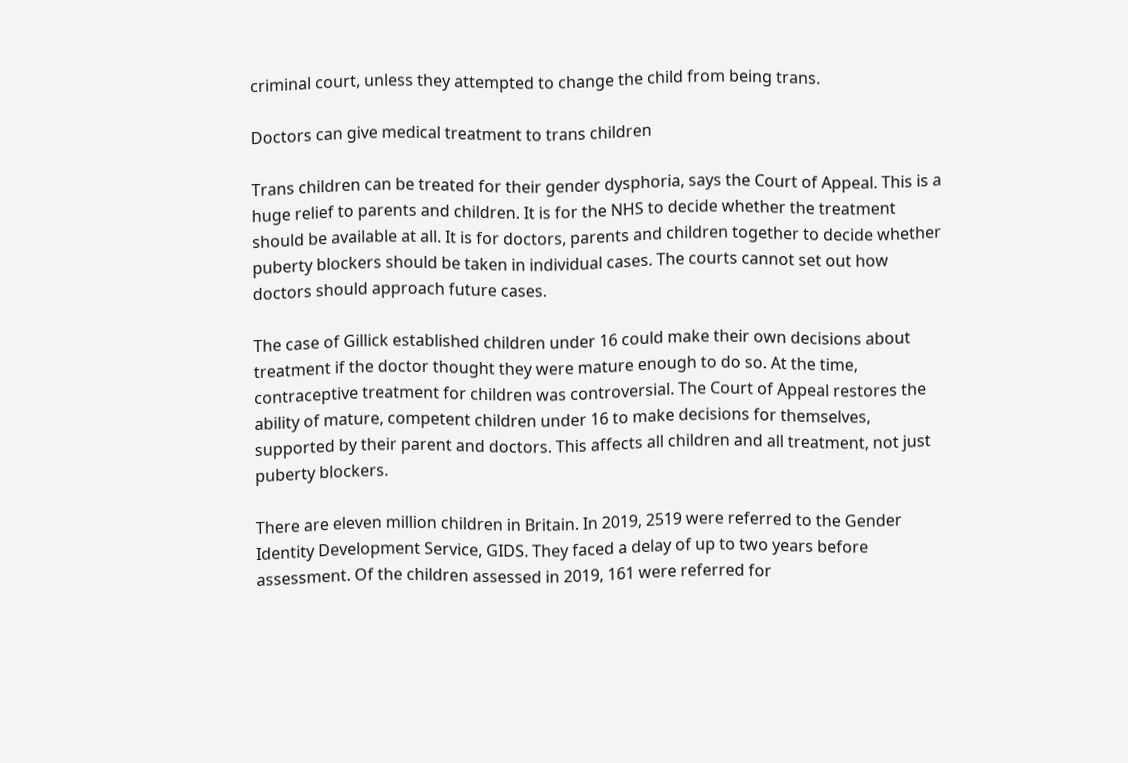criminal court, unless they attempted to change the child from being trans.

Doctors can give medical treatment to trans children

Trans children can be treated for their gender dysphoria, says the Court of Appeal. This is a huge relief to parents and children. It is for the NHS to decide whether the treatment should be available at all. It is for doctors, parents and children together to decide whether puberty blockers should be taken in individual cases. The courts cannot set out how doctors should approach future cases.

The case of Gillick established children under 16 could make their own decisions about treatment if the doctor thought they were mature enough to do so. At the time, contraceptive treatment for children was controversial. The Court of Appeal restores the ability of mature, competent children under 16 to make decisions for themselves, supported by their parent and doctors. This affects all children and all treatment, not just puberty blockers.

There are eleven million children in Britain. In 2019, 2519 were referred to the Gender Identity Development Service, GIDS. They faced a delay of up to two years before assessment. Of the children assessed in 2019, 161 were referred for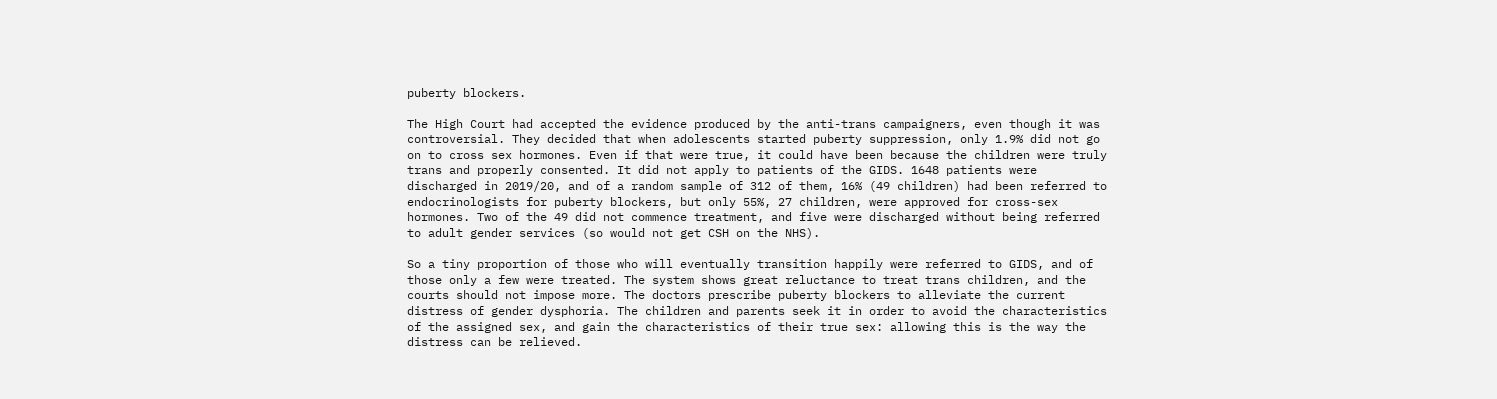puberty blockers.

The High Court had accepted the evidence produced by the anti-trans campaigners, even though it was controversial. They decided that when adolescents started puberty suppression, only 1.9% did not go on to cross sex hormones. Even if that were true, it could have been because the children were truly trans and properly consented. It did not apply to patients of the GIDS. 1648 patients were discharged in 2019/20, and of a random sample of 312 of them, 16% (49 children) had been referred to endocrinologists for puberty blockers, but only 55%, 27 children, were approved for cross-sex hormones. Two of the 49 did not commence treatment, and five were discharged without being referred to adult gender services (so would not get CSH on the NHS).

So a tiny proportion of those who will eventually transition happily were referred to GIDS, and of those only a few were treated. The system shows great reluctance to treat trans children, and the courts should not impose more. The doctors prescribe puberty blockers to alleviate the current distress of gender dysphoria. The children and parents seek it in order to avoid the characteristics of the assigned sex, and gain the characteristics of their true sex: allowing this is the way the distress can be relieved.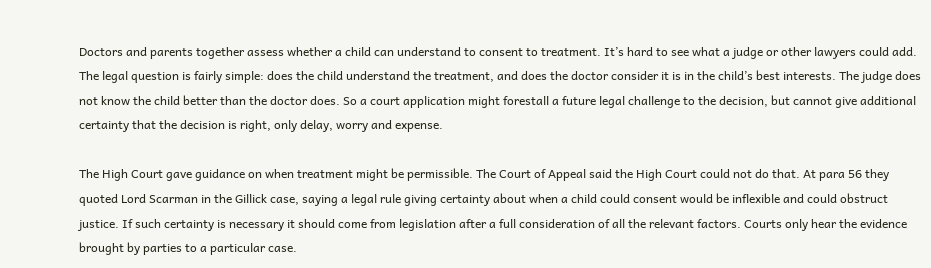Doctors and parents together assess whether a child can understand to consent to treatment. It’s hard to see what a judge or other lawyers could add. The legal question is fairly simple: does the child understand the treatment, and does the doctor consider it is in the child’s best interests. The judge does not know the child better than the doctor does. So a court application might forestall a future legal challenge to the decision, but cannot give additional certainty that the decision is right, only delay, worry and expense.

The High Court gave guidance on when treatment might be permissible. The Court of Appeal said the High Court could not do that. At para 56 they quoted Lord Scarman in the Gillick case, saying a legal rule giving certainty about when a child could consent would be inflexible and could obstruct justice. If such certainty is necessary it should come from legislation after a full consideration of all the relevant factors. Courts only hear the evidence brought by parties to a particular case.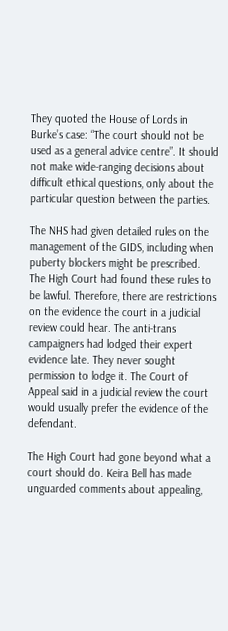They quoted the House of Lords in Burke’s case: “The court should not be used as a general advice centre”. It should not make wide-ranging decisions about difficult ethical questions, only about the particular question between the parties.

The NHS had given detailed rules on the management of the GIDS, including when puberty blockers might be prescribed. The High Court had found these rules to be lawful. Therefore, there are restrictions on the evidence the court in a judicial review could hear. The anti-trans campaigners had lodged their expert evidence late. They never sought permission to lodge it. The Court of Appeal said in a judicial review the court would usually prefer the evidence of the defendant.

The High Court had gone beyond what a court should do. Keira Bell has made unguarded comments about appealing,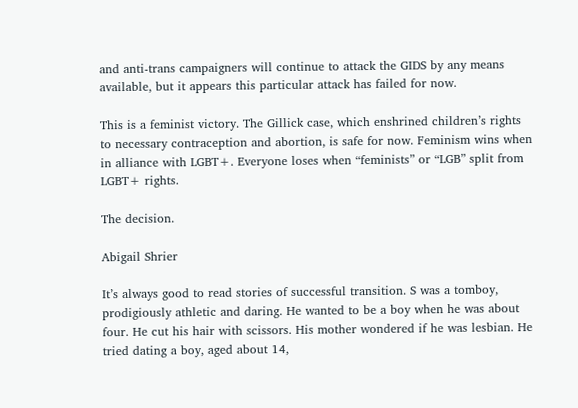and anti-trans campaigners will continue to attack the GIDS by any means available, but it appears this particular attack has failed for now.

This is a feminist victory. The Gillick case, which enshrined children’s rights to necessary contraception and abortion, is safe for now. Feminism wins when in alliance with LGBT+. Everyone loses when “feminists” or “LGB” split from LGBT+ rights.

The decision.

Abigail Shrier

It’s always good to read stories of successful transition. S was a tomboy, prodigiously athletic and daring. He wanted to be a boy when he was about four. He cut his hair with scissors. His mother wondered if he was lesbian. He tried dating a boy, aged about 14,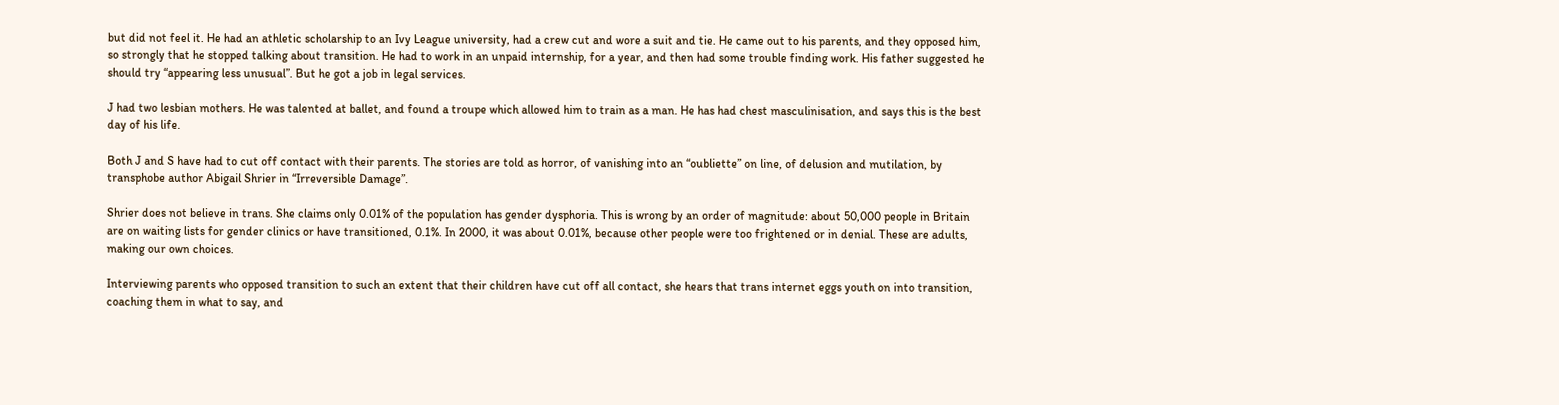but did not feel it. He had an athletic scholarship to an Ivy League university, had a crew cut and wore a suit and tie. He came out to his parents, and they opposed him, so strongly that he stopped talking about transition. He had to work in an unpaid internship, for a year, and then had some trouble finding work. His father suggested he should try “appearing less unusual”. But he got a job in legal services.

J had two lesbian mothers. He was talented at ballet, and found a troupe which allowed him to train as a man. He has had chest masculinisation, and says this is the best day of his life.

Both J and S have had to cut off contact with their parents. The stories are told as horror, of vanishing into an “oubliette” on line, of delusion and mutilation, by transphobe author Abigail Shrier in “Irreversible Damage”.

Shrier does not believe in trans. She claims only 0.01% of the population has gender dysphoria. This is wrong by an order of magnitude: about 50,000 people in Britain are on waiting lists for gender clinics or have transitioned, 0.1%. In 2000, it was about 0.01%, because other people were too frightened or in denial. These are adults, making our own choices.

Interviewing parents who opposed transition to such an extent that their children have cut off all contact, she hears that trans internet eggs youth on into transition, coaching them in what to say, and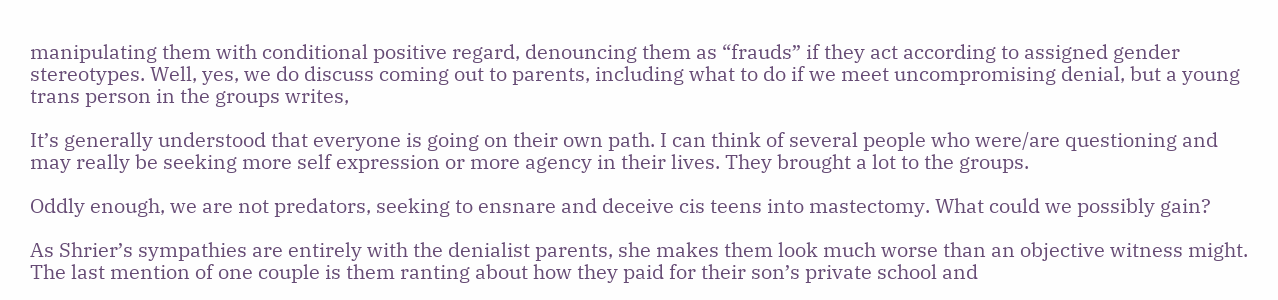manipulating them with conditional positive regard, denouncing them as “frauds” if they act according to assigned gender stereotypes. Well, yes, we do discuss coming out to parents, including what to do if we meet uncompromising denial, but a young trans person in the groups writes,

It’s generally understood that everyone is going on their own path. I can think of several people who were/are questioning and may really be seeking more self expression or more agency in their lives. They brought a lot to the groups.

Oddly enough, we are not predators, seeking to ensnare and deceive cis teens into mastectomy. What could we possibly gain?

As Shrier’s sympathies are entirely with the denialist parents, she makes them look much worse than an objective witness might. The last mention of one couple is them ranting about how they paid for their son’s private school and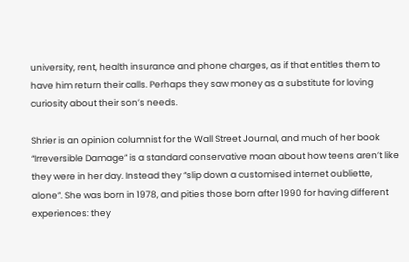university, rent, health insurance and phone charges, as if that entitles them to have him return their calls. Perhaps they saw money as a substitute for loving curiosity about their son’s needs.

Shrier is an opinion columnist for the Wall Street Journal, and much of her book “Irreversible Damage” is a standard conservative moan about how teens aren’t like they were in her day. Instead they “slip down a customised internet oubliette, alone”. She was born in 1978, and pities those born after 1990 for having different experiences: they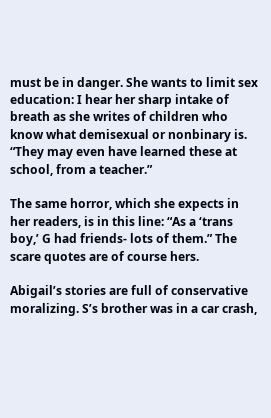must be in danger. She wants to limit sex education: I hear her sharp intake of breath as she writes of children who know what demisexual or nonbinary is. “They may even have learned these at school, from a teacher.”

The same horror, which she expects in her readers, is in this line: “As a ‘trans boy,’ G had friends- lots of them.” The scare quotes are of course hers.

Abigail’s stories are full of conservative moralizing. S’s brother was in a car crash,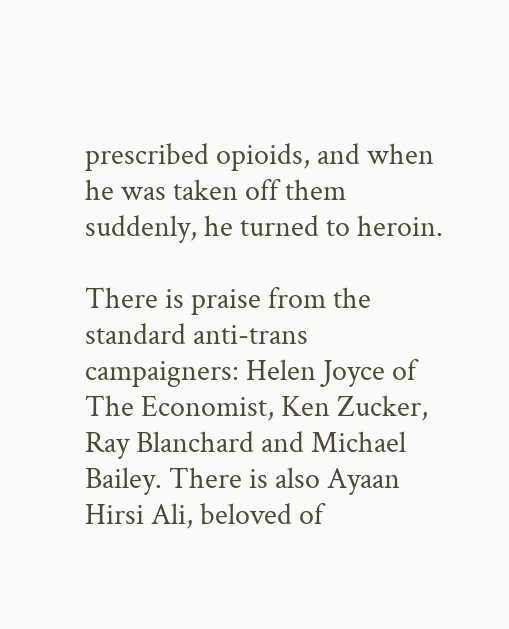prescribed opioids, and when he was taken off them suddenly, he turned to heroin.

There is praise from the standard anti-trans campaigners: Helen Joyce of The Economist, Ken Zucker, Ray Blanchard and Michael Bailey. There is also Ayaan Hirsi Ali, beloved of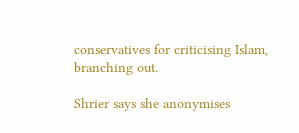conservatives for criticising Islam, branching out.

Shrier says she anonymises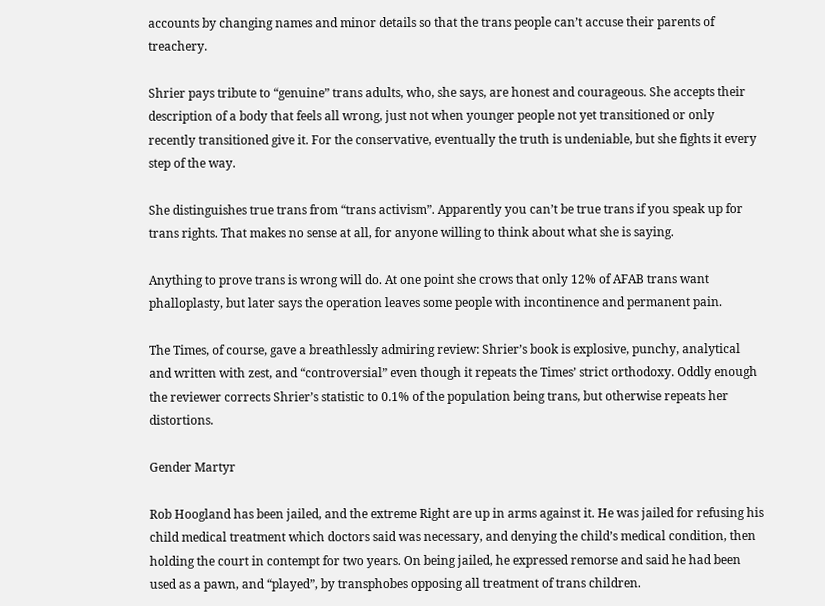accounts by changing names and minor details so that the trans people can’t accuse their parents of treachery.

Shrier pays tribute to “genuine” trans adults, who, she says, are honest and courageous. She accepts their description of a body that feels all wrong, just not when younger people not yet transitioned or only recently transitioned give it. For the conservative, eventually the truth is undeniable, but she fights it every step of the way.

She distinguishes true trans from “trans activism”. Apparently you can’t be true trans if you speak up for trans rights. That makes no sense at all, for anyone willing to think about what she is saying.

Anything to prove trans is wrong will do. At one point she crows that only 12% of AFAB trans want phalloplasty, but later says the operation leaves some people with incontinence and permanent pain.

The Times, of course, gave a breathlessly admiring review: Shrier’s book is explosive, punchy, analytical and written with zest, and “controversial” even though it repeats the Times’ strict orthodoxy. Oddly enough the reviewer corrects Shrier’s statistic to 0.1% of the population being trans, but otherwise repeats her distortions.

Gender Martyr

Rob Hoogland has been jailed, and the extreme Right are up in arms against it. He was jailed for refusing his child medical treatment which doctors said was necessary, and denying the child’s medical condition, then holding the court in contempt for two years. On being jailed, he expressed remorse and said he had been used as a pawn, and “played”, by transphobes opposing all treatment of trans children.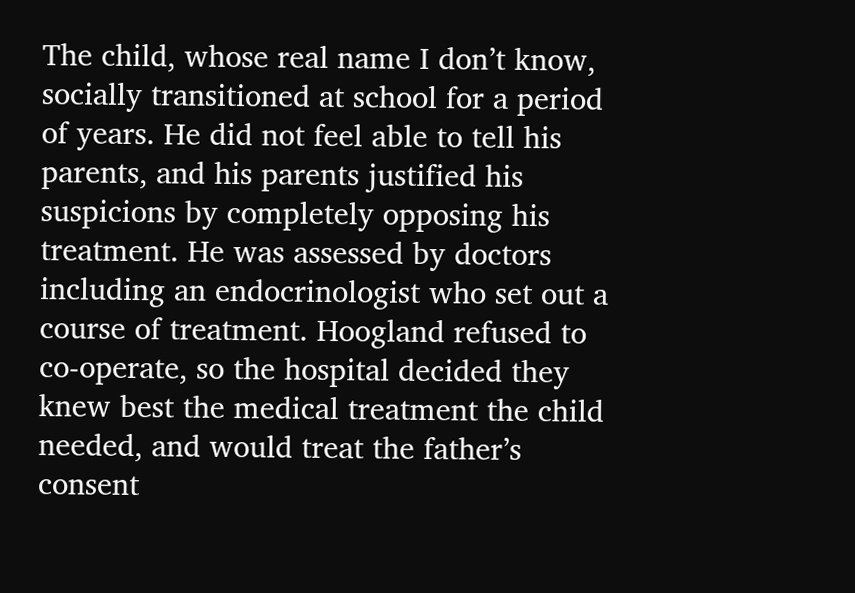The child, whose real name I don’t know, socially transitioned at school for a period of years. He did not feel able to tell his parents, and his parents justified his suspicions by completely opposing his treatment. He was assessed by doctors including an endocrinologist who set out a course of treatment. Hoogland refused to co-operate, so the hospital decided they knew best the medical treatment the child needed, and would treat the father’s consent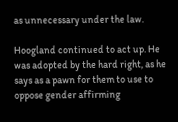as unnecessary under the law.

Hoogland continued to act up. He was adopted by the hard right, as he says as a pawn for them to use to oppose gender affirming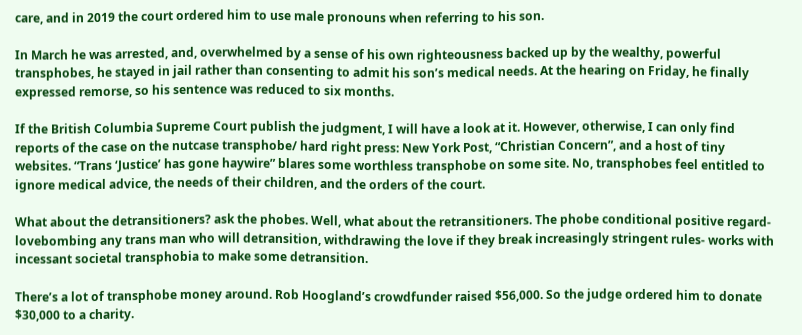care, and in 2019 the court ordered him to use male pronouns when referring to his son.

In March he was arrested, and, overwhelmed by a sense of his own righteousness backed up by the wealthy, powerful transphobes, he stayed in jail rather than consenting to admit his son’s medical needs. At the hearing on Friday, he finally expressed remorse, so his sentence was reduced to six months.

If the British Columbia Supreme Court publish the judgment, I will have a look at it. However, otherwise, I can only find reports of the case on the nutcase transphobe/ hard right press: New York Post, “Christian Concern”, and a host of tiny websites. “Trans ‘Justice’ has gone haywire” blares some worthless transphobe on some site. No, transphobes feel entitled to ignore medical advice, the needs of their children, and the orders of the court.

What about the detransitioners? ask the phobes. Well, what about the retransitioners. The phobe conditional positive regard- lovebombing any trans man who will detransition, withdrawing the love if they break increasingly stringent rules- works with incessant societal transphobia to make some detransition.

There’s a lot of transphobe money around. Rob Hoogland’s crowdfunder raised $56,000. So the judge ordered him to donate $30,000 to a charity.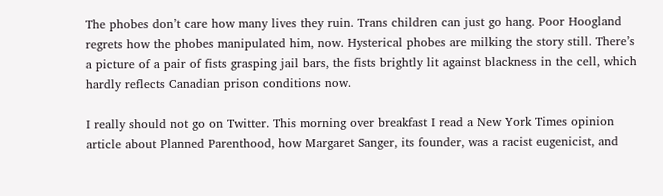The phobes don’t care how many lives they ruin. Trans children can just go hang. Poor Hoogland regrets how the phobes manipulated him, now. Hysterical phobes are milking the story still. There’s a picture of a pair of fists grasping jail bars, the fists brightly lit against blackness in the cell, which hardly reflects Canadian prison conditions now.

I really should not go on Twitter. This morning over breakfast I read a New York Times opinion article about Planned Parenthood, how Margaret Sanger, its founder, was a racist eugenicist, and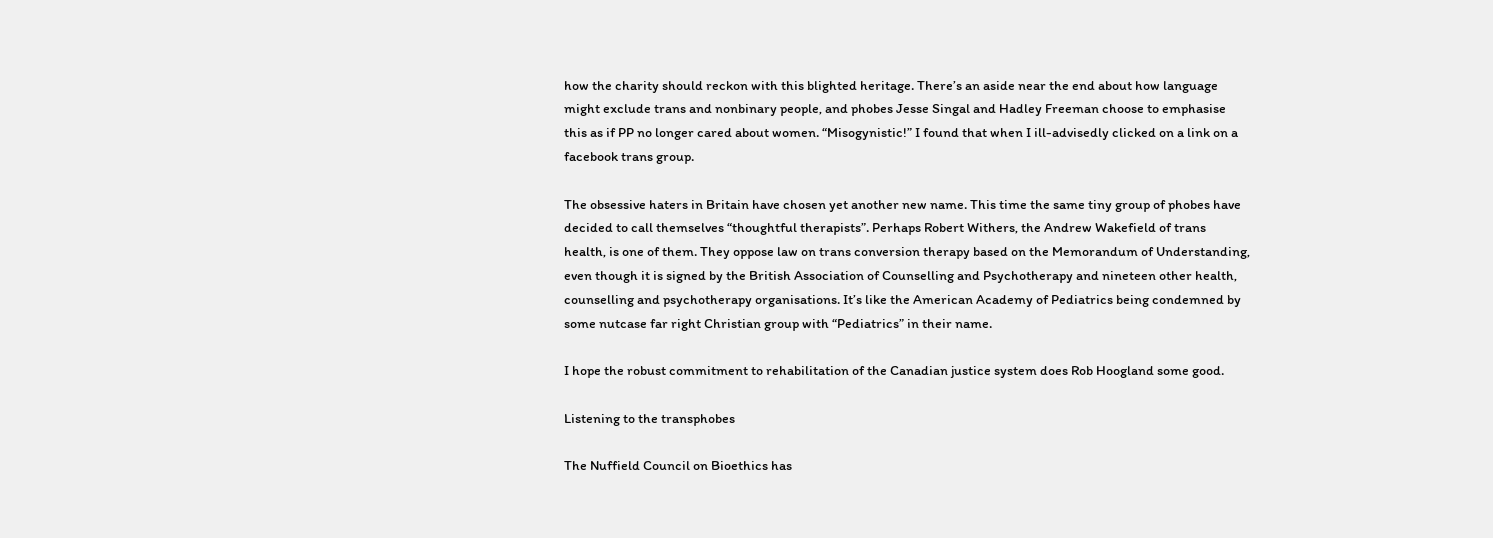how the charity should reckon with this blighted heritage. There’s an aside near the end about how language might exclude trans and nonbinary people, and phobes Jesse Singal and Hadley Freeman choose to emphasise this as if PP no longer cared about women. “Misogynistic!” I found that when I ill-advisedly clicked on a link on a facebook trans group.

The obsessive haters in Britain have chosen yet another new name. This time the same tiny group of phobes have decided to call themselves “thoughtful therapists”. Perhaps Robert Withers, the Andrew Wakefield of trans health, is one of them. They oppose law on trans conversion therapy based on the Memorandum of Understanding, even though it is signed by the British Association of Counselling and Psychotherapy and nineteen other health, counselling and psychotherapy organisations. It’s like the American Academy of Pediatrics being condemned by some nutcase far right Christian group with “Pediatrics” in their name.

I hope the robust commitment to rehabilitation of the Canadian justice system does Rob Hoogland some good.

Listening to the transphobes

The Nuffield Council on Bioethics has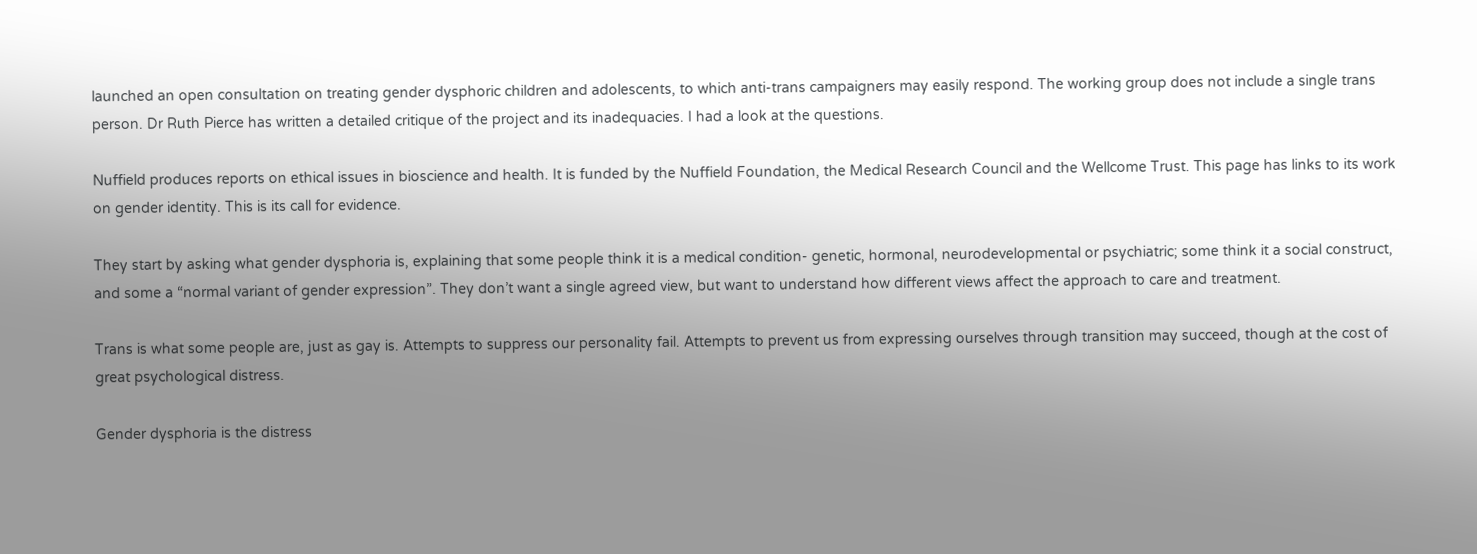launched an open consultation on treating gender dysphoric children and adolescents, to which anti-trans campaigners may easily respond. The working group does not include a single trans person. Dr Ruth Pierce has written a detailed critique of the project and its inadequacies. I had a look at the questions.

Nuffield produces reports on ethical issues in bioscience and health. It is funded by the Nuffield Foundation, the Medical Research Council and the Wellcome Trust. This page has links to its work on gender identity. This is its call for evidence.

They start by asking what gender dysphoria is, explaining that some people think it is a medical condition- genetic, hormonal, neurodevelopmental or psychiatric; some think it a social construct, and some a “normal variant of gender expression”. They don’t want a single agreed view, but want to understand how different views affect the approach to care and treatment.

Trans is what some people are, just as gay is. Attempts to suppress our personality fail. Attempts to prevent us from expressing ourselves through transition may succeed, though at the cost of great psychological distress.

Gender dysphoria is the distress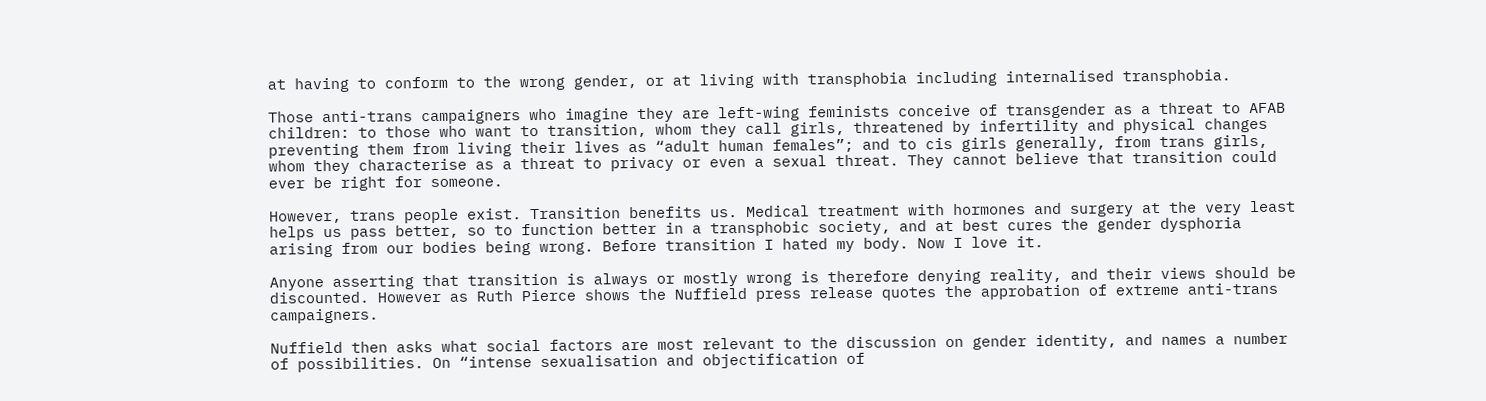at having to conform to the wrong gender, or at living with transphobia including internalised transphobia.

Those anti-trans campaigners who imagine they are left-wing feminists conceive of transgender as a threat to AFAB children: to those who want to transition, whom they call girls, threatened by infertility and physical changes preventing them from living their lives as “adult human females”; and to cis girls generally, from trans girls, whom they characterise as a threat to privacy or even a sexual threat. They cannot believe that transition could ever be right for someone.

However, trans people exist. Transition benefits us. Medical treatment with hormones and surgery at the very least helps us pass better, so to function better in a transphobic society, and at best cures the gender dysphoria arising from our bodies being wrong. Before transition I hated my body. Now I love it.

Anyone asserting that transition is always or mostly wrong is therefore denying reality, and their views should be discounted. However as Ruth Pierce shows the Nuffield press release quotes the approbation of extreme anti-trans campaigners.

Nuffield then asks what social factors are most relevant to the discussion on gender identity, and names a number of possibilities. On “intense sexualisation and objectification of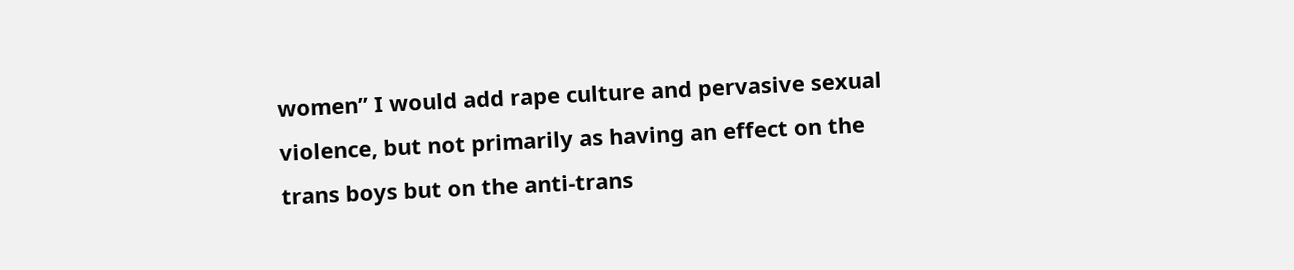women” I would add rape culture and pervasive sexual violence, but not primarily as having an effect on the trans boys but on the anti-trans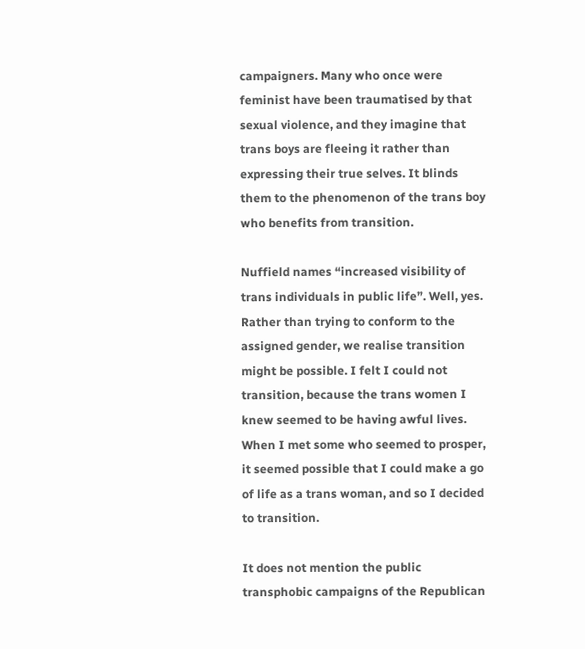campaigners. Many who once were feminist have been traumatised by that sexual violence, and they imagine that trans boys are fleeing it rather than expressing their true selves. It blinds them to the phenomenon of the trans boy who benefits from transition.

Nuffield names “increased visibility of trans individuals in public life”. Well, yes. Rather than trying to conform to the assigned gender, we realise transition might be possible. I felt I could not transition, because the trans women I knew seemed to be having awful lives. When I met some who seemed to prosper, it seemed possible that I could make a go of life as a trans woman, and so I decided to transition.

It does not mention the public transphobic campaigns of the Republican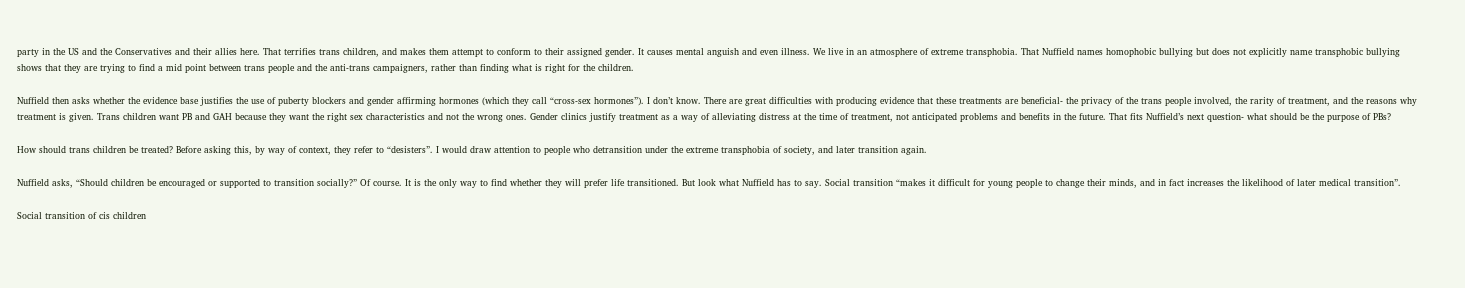party in the US and the Conservatives and their allies here. That terrifies trans children, and makes them attempt to conform to their assigned gender. It causes mental anguish and even illness. We live in an atmosphere of extreme transphobia. That Nuffield names homophobic bullying but does not explicitly name transphobic bullying shows that they are trying to find a mid point between trans people and the anti-trans campaigners, rather than finding what is right for the children.

Nuffield then asks whether the evidence base justifies the use of puberty blockers and gender affirming hormones (which they call “cross-sex hormones”). I don’t know. There are great difficulties with producing evidence that these treatments are beneficial- the privacy of the trans people involved, the rarity of treatment, and the reasons why treatment is given. Trans children want PB and GAH because they want the right sex characteristics and not the wrong ones. Gender clinics justify treatment as a way of alleviating distress at the time of treatment, not anticipated problems and benefits in the future. That fits Nuffield’s next question- what should be the purpose of PBs?

How should trans children be treated? Before asking this, by way of context, they refer to “desisters”. I would draw attention to people who detransition under the extreme transphobia of society, and later transition again.

Nuffield asks, “Should children be encouraged or supported to transition socially?” Of course. It is the only way to find whether they will prefer life transitioned. But look what Nuffield has to say. Social transition “makes it difficult for young people to change their minds, and in fact increases the likelihood of later medical transition”.

Social transition of cis children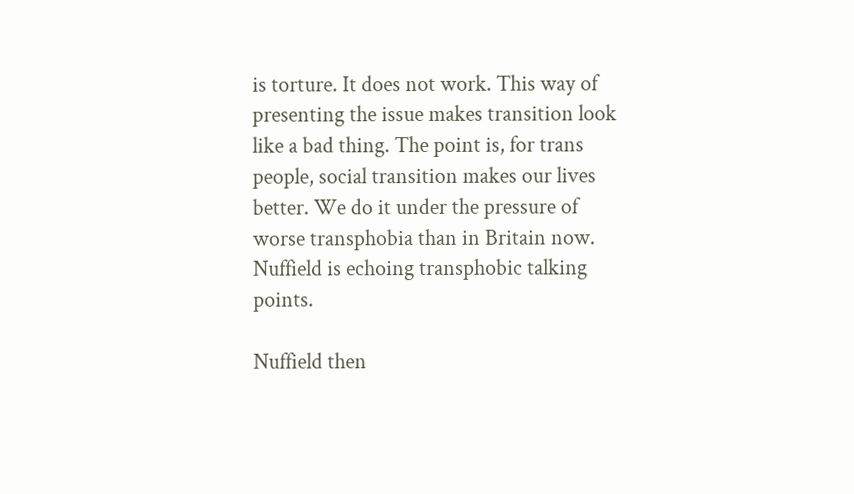is torture. It does not work. This way of presenting the issue makes transition look like a bad thing. The point is, for trans people, social transition makes our lives better. We do it under the pressure of worse transphobia than in Britain now. Nuffield is echoing transphobic talking points.

Nuffield then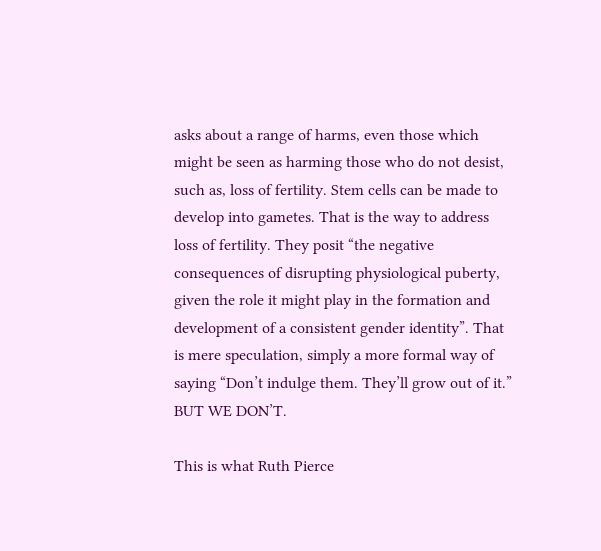asks about a range of harms, even those which might be seen as harming those who do not desist, such as, loss of fertility. Stem cells can be made to develop into gametes. That is the way to address loss of fertility. They posit “the negative consequences of disrupting physiological puberty, given the role it might play in the formation and development of a consistent gender identity”. That is mere speculation, simply a more formal way of saying “Don’t indulge them. They’ll grow out of it.” BUT WE DON’T.

This is what Ruth Pierce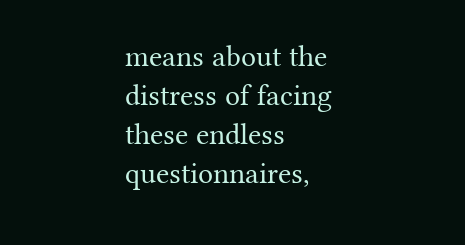means about the distress of facing these endless questionnaires,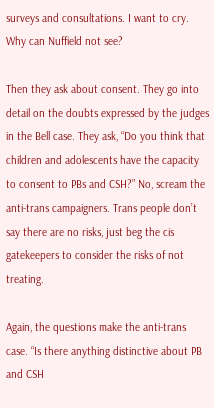surveys and consultations. I want to cry. Why can Nuffield not see?

Then they ask about consent. They go into detail on the doubts expressed by the judges in the Bell case. They ask, “Do you think that children and adolescents have the capacity to consent to PBs and CSH?” No, scream the anti-trans campaigners. Trans people don’t say there are no risks, just beg the cis gatekeepers to consider the risks of not treating.

Again, the questions make the anti-trans case. “Is there anything distinctive about PB and CSH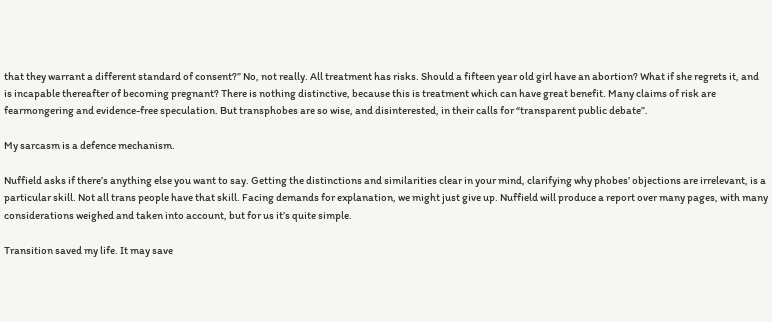that they warrant a different standard of consent?” No, not really. All treatment has risks. Should a fifteen year old girl have an abortion? What if she regrets it, and is incapable thereafter of becoming pregnant? There is nothing distinctive, because this is treatment which can have great benefit. Many claims of risk are fearmongering and evidence-free speculation. But transphobes are so wise, and disinterested, in their calls for “transparent public debate”.

My sarcasm is a defence mechanism.

Nuffield asks if there’s anything else you want to say. Getting the distinctions and similarities clear in your mind, clarifying why phobes’ objections are irrelevant, is a particular skill. Not all trans people have that skill. Facing demands for explanation, we might just give up. Nuffield will produce a report over many pages, with many considerations weighed and taken into account, but for us it’s quite simple.

Transition saved my life. It may save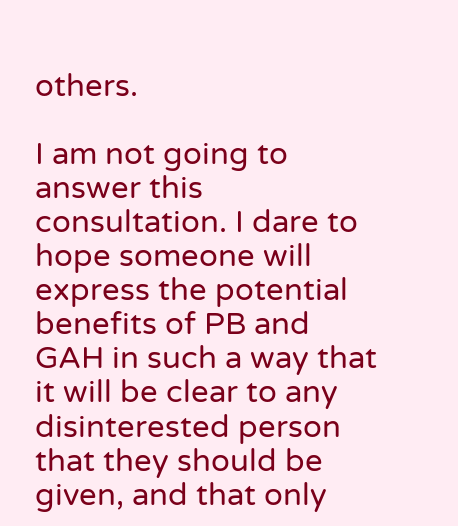others.

I am not going to answer this consultation. I dare to hope someone will express the potential benefits of PB and GAH in such a way that it will be clear to any disinterested person that they should be given, and that only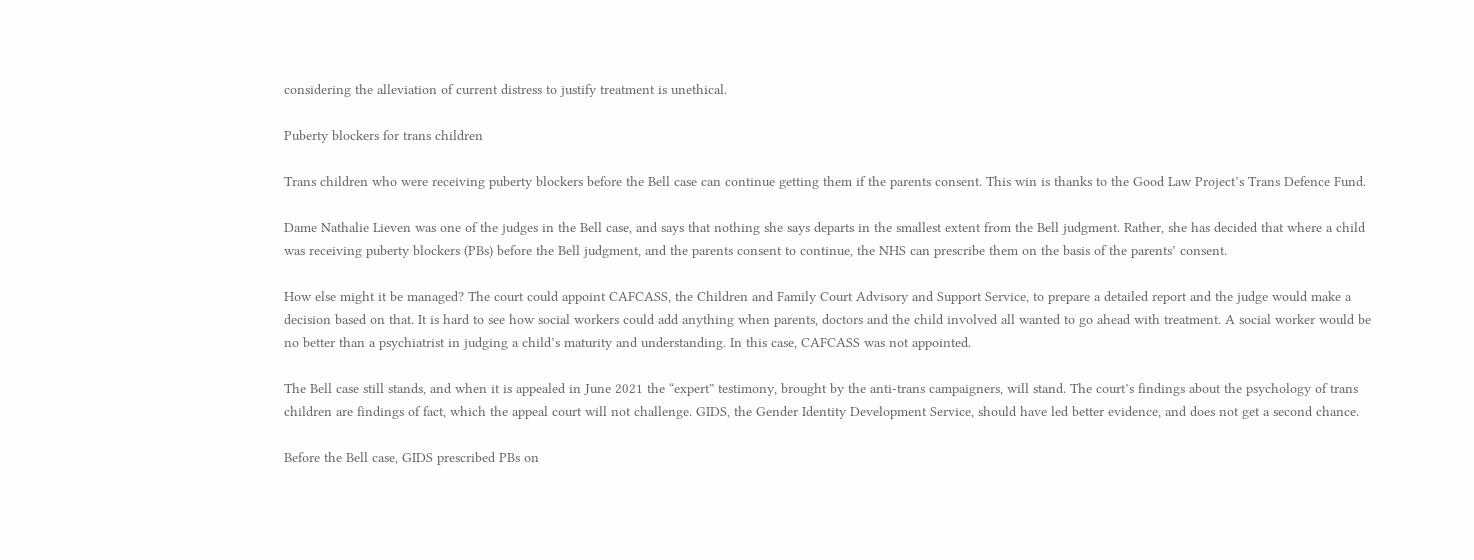considering the alleviation of current distress to justify treatment is unethical.

Puberty blockers for trans children

Trans children who were receiving puberty blockers before the Bell case can continue getting them if the parents consent. This win is thanks to the Good Law Project’s Trans Defence Fund.

Dame Nathalie Lieven was one of the judges in the Bell case, and says that nothing she says departs in the smallest extent from the Bell judgment. Rather, she has decided that where a child was receiving puberty blockers (PBs) before the Bell judgment, and the parents consent to continue, the NHS can prescribe them on the basis of the parents’ consent.

How else might it be managed? The court could appoint CAFCASS, the Children and Family Court Advisory and Support Service, to prepare a detailed report and the judge would make a decision based on that. It is hard to see how social workers could add anything when parents, doctors and the child involved all wanted to go ahead with treatment. A social worker would be no better than a psychiatrist in judging a child’s maturity and understanding. In this case, CAFCASS was not appointed.

The Bell case still stands, and when it is appealed in June 2021 the “expert” testimony, brought by the anti-trans campaigners, will stand. The court’s findings about the psychology of trans children are findings of fact, which the appeal court will not challenge. GIDS, the Gender Identity Development Service, should have led better evidence, and does not get a second chance.

Before the Bell case, GIDS prescribed PBs on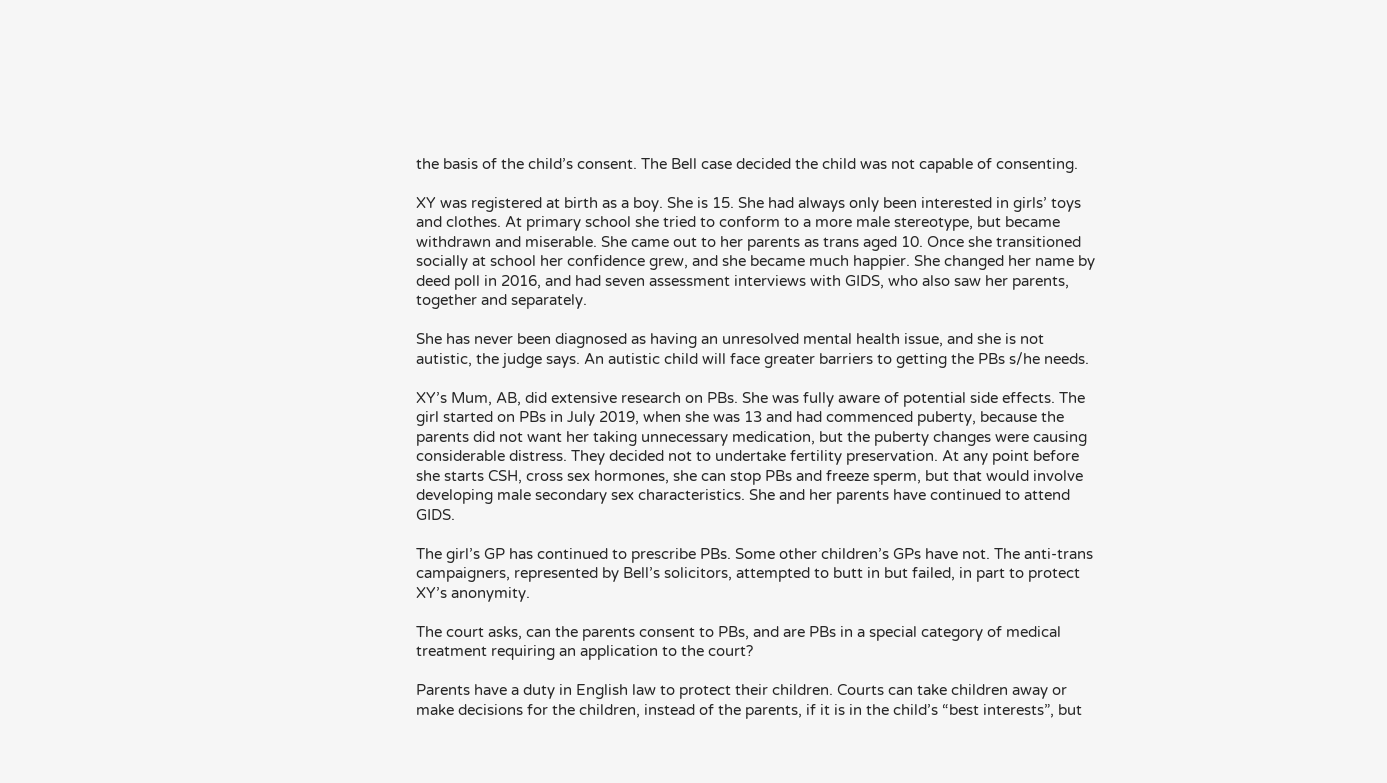the basis of the child’s consent. The Bell case decided the child was not capable of consenting.

XY was registered at birth as a boy. She is 15. She had always only been interested in girls’ toys and clothes. At primary school she tried to conform to a more male stereotype, but became withdrawn and miserable. She came out to her parents as trans aged 10. Once she transitioned socially at school her confidence grew, and she became much happier. She changed her name by deed poll in 2016, and had seven assessment interviews with GIDS, who also saw her parents, together and separately.

She has never been diagnosed as having an unresolved mental health issue, and she is not autistic, the judge says. An autistic child will face greater barriers to getting the PBs s/he needs.

XY’s Mum, AB, did extensive research on PBs. She was fully aware of potential side effects. The girl started on PBs in July 2019, when she was 13 and had commenced puberty, because the parents did not want her taking unnecessary medication, but the puberty changes were causing considerable distress. They decided not to undertake fertility preservation. At any point before she starts CSH, cross sex hormones, she can stop PBs and freeze sperm, but that would involve developing male secondary sex characteristics. She and her parents have continued to attend GIDS.

The girl’s GP has continued to prescribe PBs. Some other children’s GPs have not. The anti-trans campaigners, represented by Bell’s solicitors, attempted to butt in but failed, in part to protect XY’s anonymity.

The court asks, can the parents consent to PBs, and are PBs in a special category of medical treatment requiring an application to the court?

Parents have a duty in English law to protect their children. Courts can take children away or make decisions for the children, instead of the parents, if it is in the child’s “best interests”, but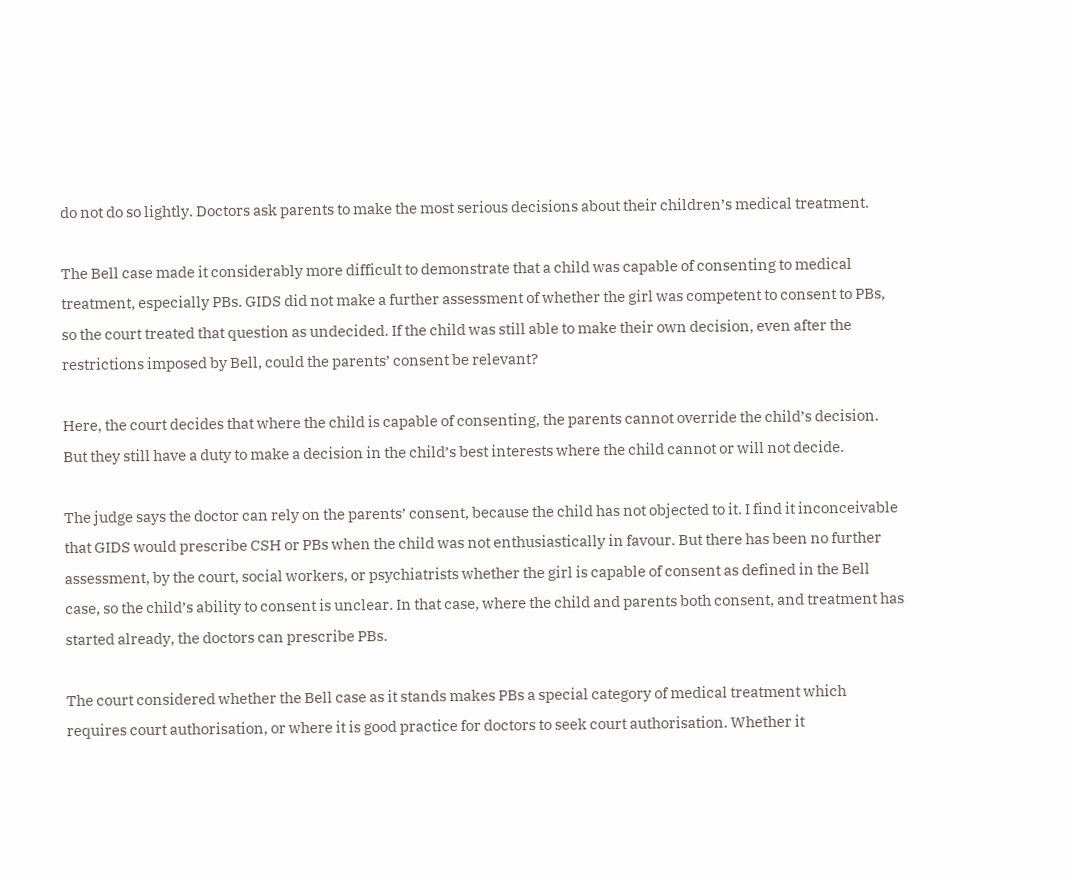do not do so lightly. Doctors ask parents to make the most serious decisions about their children’s medical treatment.

The Bell case made it considerably more difficult to demonstrate that a child was capable of consenting to medical treatment, especially PBs. GIDS did not make a further assessment of whether the girl was competent to consent to PBs, so the court treated that question as undecided. If the child was still able to make their own decision, even after the restrictions imposed by Bell, could the parents’ consent be relevant?

Here, the court decides that where the child is capable of consenting, the parents cannot override the child’s decision. But they still have a duty to make a decision in the child’s best interests where the child cannot or will not decide.

The judge says the doctor can rely on the parents’ consent, because the child has not objected to it. I find it inconceivable that GIDS would prescribe CSH or PBs when the child was not enthusiastically in favour. But there has been no further assessment, by the court, social workers, or psychiatrists whether the girl is capable of consent as defined in the Bell case, so the child’s ability to consent is unclear. In that case, where the child and parents both consent, and treatment has started already, the doctors can prescribe PBs.

The court considered whether the Bell case as it stands makes PBs a special category of medical treatment which requires court authorisation, or where it is good practice for doctors to seek court authorisation. Whether it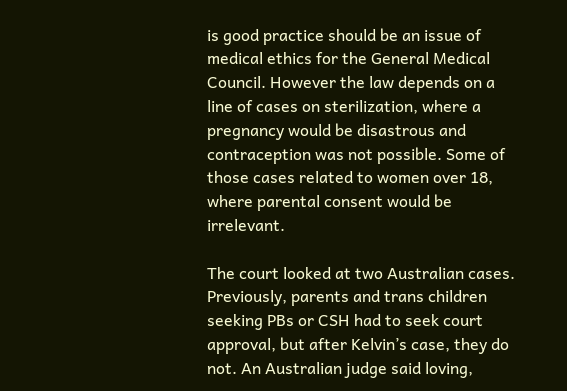is good practice should be an issue of medical ethics for the General Medical Council. However the law depends on a line of cases on sterilization, where a pregnancy would be disastrous and contraception was not possible. Some of those cases related to women over 18, where parental consent would be irrelevant.

The court looked at two Australian cases. Previously, parents and trans children seeking PBs or CSH had to seek court approval, but after Kelvin’s case, they do not. An Australian judge said loving,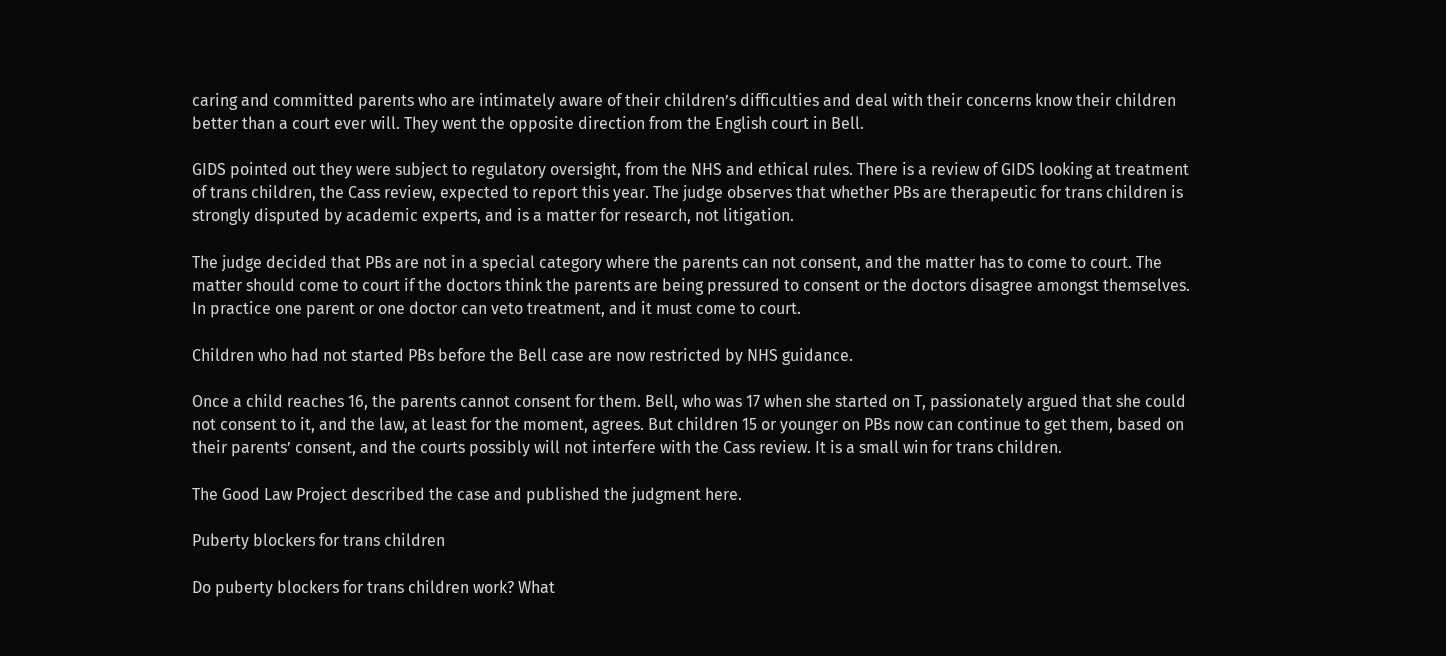caring and committed parents who are intimately aware of their children’s difficulties and deal with their concerns know their children better than a court ever will. They went the opposite direction from the English court in Bell.

GIDS pointed out they were subject to regulatory oversight, from the NHS and ethical rules. There is a review of GIDS looking at treatment of trans children, the Cass review, expected to report this year. The judge observes that whether PBs are therapeutic for trans children is strongly disputed by academic experts, and is a matter for research, not litigation.

The judge decided that PBs are not in a special category where the parents can not consent, and the matter has to come to court. The matter should come to court if the doctors think the parents are being pressured to consent or the doctors disagree amongst themselves. In practice one parent or one doctor can veto treatment, and it must come to court.

Children who had not started PBs before the Bell case are now restricted by NHS guidance.

Once a child reaches 16, the parents cannot consent for them. Bell, who was 17 when she started on T, passionately argued that she could not consent to it, and the law, at least for the moment, agrees. But children 15 or younger on PBs now can continue to get them, based on their parents’ consent, and the courts possibly will not interfere with the Cass review. It is a small win for trans children.

The Good Law Project described the case and published the judgment here.

Puberty blockers for trans children

Do puberty blockers for trans children work? What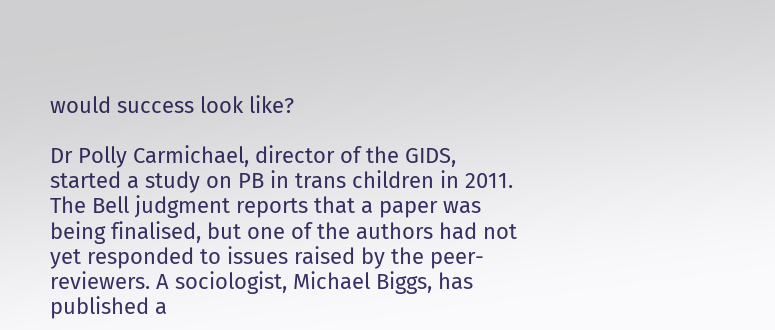would success look like?

Dr Polly Carmichael, director of the GIDS, started a study on PB in trans children in 2011. The Bell judgment reports that a paper was being finalised, but one of the authors had not yet responded to issues raised by the peer-reviewers. A sociologist, Michael Biggs, has published a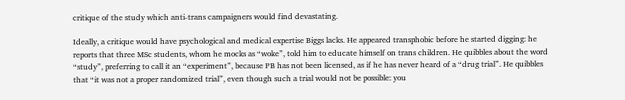critique of the study which anti-trans campaigners would find devastating.

Ideally, a critique would have psychological and medical expertise Biggs lacks. He appeared transphobic before he started digging: he reports that three MSc students, whom he mocks as “woke”, told him to educate himself on trans children. He quibbles about the word “study”, preferring to call it an “experiment”, because PB has not been licensed, as if he has never heard of a “drug trial”. He quibbles that “it was not a proper randomized trial”, even though such a trial would not be possible: you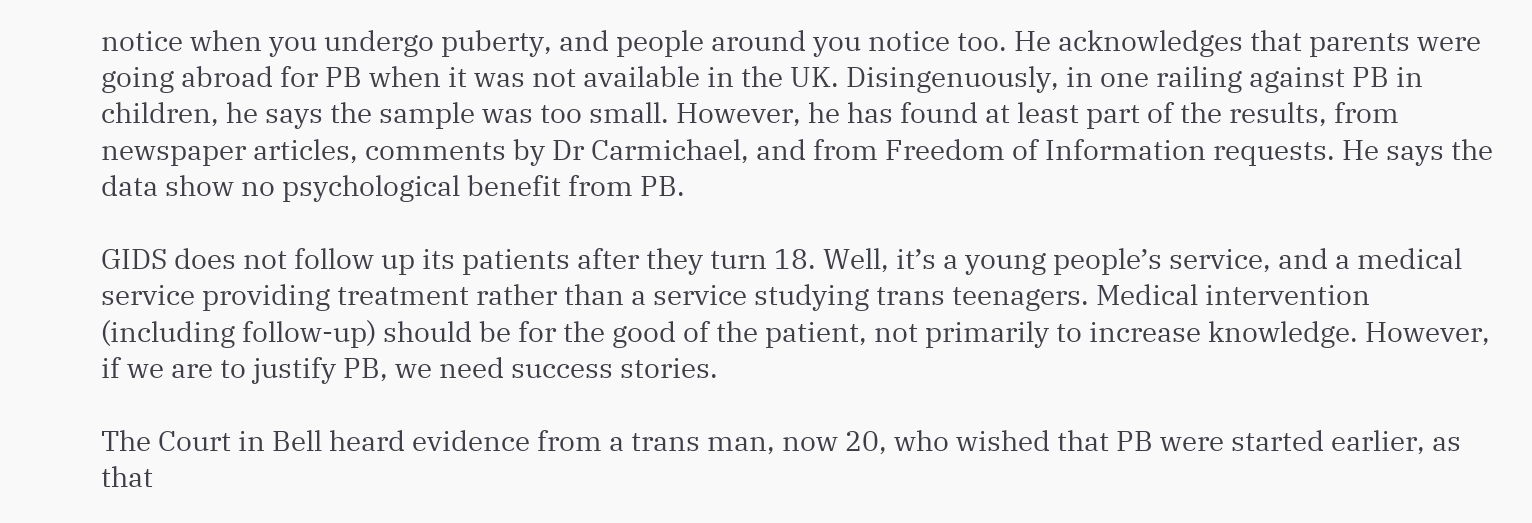notice when you undergo puberty, and people around you notice too. He acknowledges that parents were going abroad for PB when it was not available in the UK. Disingenuously, in one railing against PB in children, he says the sample was too small. However, he has found at least part of the results, from newspaper articles, comments by Dr Carmichael, and from Freedom of Information requests. He says the data show no psychological benefit from PB.

GIDS does not follow up its patients after they turn 18. Well, it’s a young people’s service, and a medical service providing treatment rather than a service studying trans teenagers. Medical intervention (including follow-up) should be for the good of the patient, not primarily to increase knowledge. However, if we are to justify PB, we need success stories.

The Court in Bell heard evidence from a trans man, now 20, who wished that PB were started earlier, as that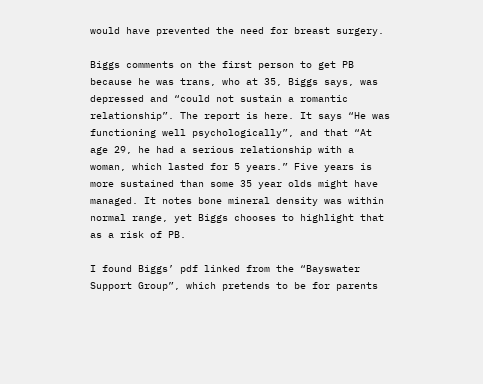would have prevented the need for breast surgery.

Biggs comments on the first person to get PB because he was trans, who at 35, Biggs says, was depressed and “could not sustain a romantic relationship”. The report is here. It says “He was functioning well psychologically”, and that “At age 29, he had a serious relationship with a woman, which lasted for 5 years.” Five years is more sustained than some 35 year olds might have managed. It notes bone mineral density was within normal range, yet Biggs chooses to highlight that as a risk of PB.

I found Biggs’ pdf linked from the “Bayswater Support Group”, which pretends to be for parents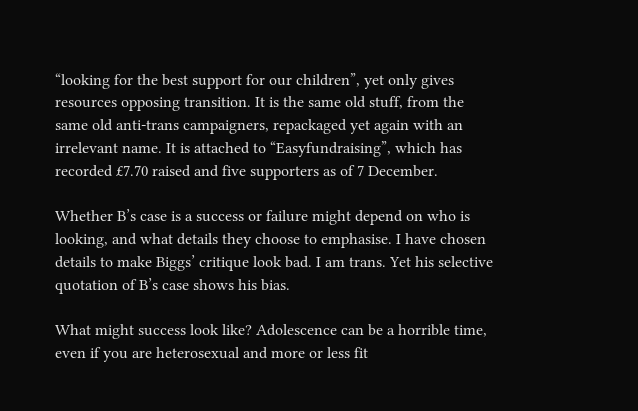“looking for the best support for our children”, yet only gives resources opposing transition. It is the same old stuff, from the same old anti-trans campaigners, repackaged yet again with an irrelevant name. It is attached to “Easyfundraising”, which has recorded £7.70 raised and five supporters as of 7 December.

Whether B’s case is a success or failure might depend on who is looking, and what details they choose to emphasise. I have chosen details to make Biggs’ critique look bad. I am trans. Yet his selective quotation of B’s case shows his bias.

What might success look like? Adolescence can be a horrible time, even if you are heterosexual and more or less fit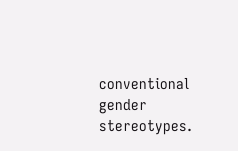conventional gender stereotypes.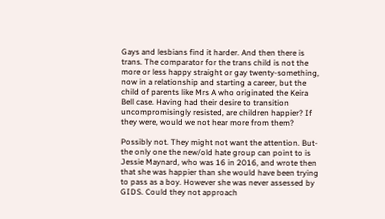Gays and lesbians find it harder. And then there is trans. The comparator for the trans child is not the more or less happy straight or gay twenty-something, now in a relationship and starting a career, but the child of parents like Mrs A who originated the Keira Bell case. Having had their desire to transition uncompromisingly resisted, are children happier? If they were, would we not hear more from them?

Possibly not. They might not want the attention. But- the only one the new/old hate group can point to is Jessie Maynard, who was 16 in 2016, and wrote then that she was happier than she would have been trying to pass as a boy. However she was never assessed by GIDS. Could they not approach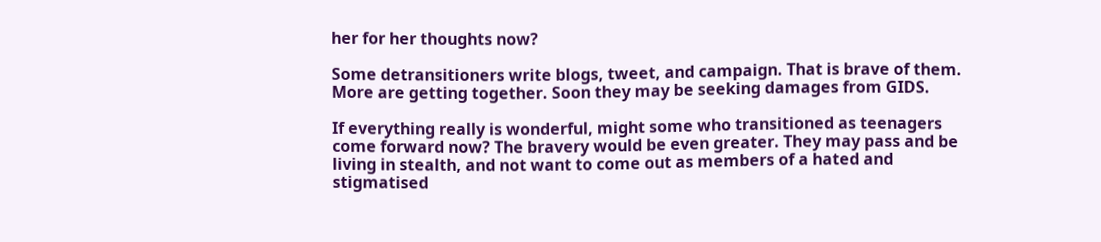her for her thoughts now?

Some detransitioners write blogs, tweet, and campaign. That is brave of them. More are getting together. Soon they may be seeking damages from GIDS.

If everything really is wonderful, might some who transitioned as teenagers come forward now? The bravery would be even greater. They may pass and be living in stealth, and not want to come out as members of a hated and stigmatised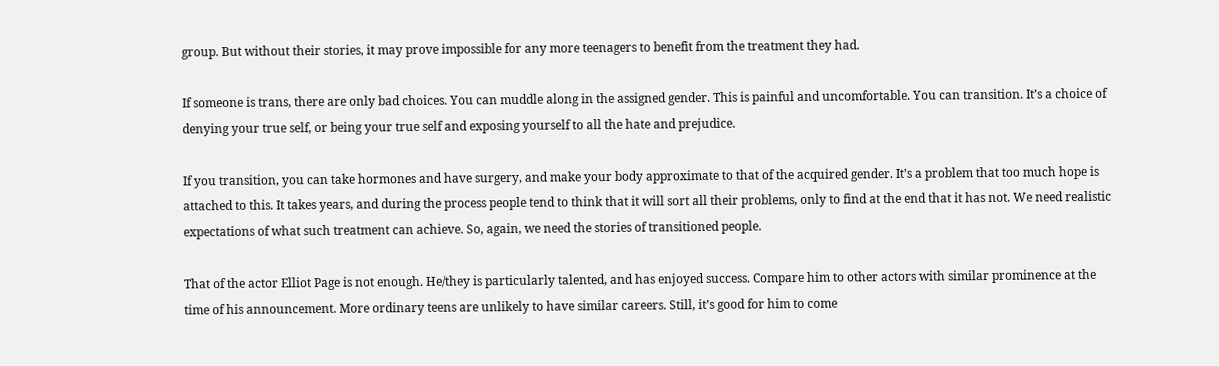group. But without their stories, it may prove impossible for any more teenagers to benefit from the treatment they had.

If someone is trans, there are only bad choices. You can muddle along in the assigned gender. This is painful and uncomfortable. You can transition. It’s a choice of denying your true self, or being your true self and exposing yourself to all the hate and prejudice.

If you transition, you can take hormones and have surgery, and make your body approximate to that of the acquired gender. It’s a problem that too much hope is attached to this. It takes years, and during the process people tend to think that it will sort all their problems, only to find at the end that it has not. We need realistic expectations of what such treatment can achieve. So, again, we need the stories of transitioned people.

That of the actor Elliot Page is not enough. He/they is particularly talented, and has enjoyed success. Compare him to other actors with similar prominence at the time of his announcement. More ordinary teens are unlikely to have similar careers. Still, it’s good for him to come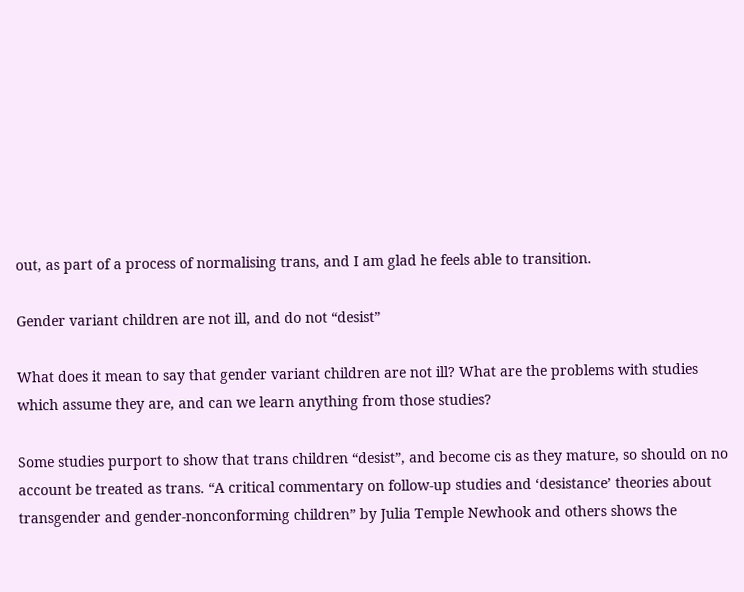out, as part of a process of normalising trans, and I am glad he feels able to transition.

Gender variant children are not ill, and do not “desist”

What does it mean to say that gender variant children are not ill? What are the problems with studies which assume they are, and can we learn anything from those studies?

Some studies purport to show that trans children “desist”, and become cis as they mature, so should on no account be treated as trans. “A critical commentary on follow-up studies and ‘desistance’ theories about transgender and gender-nonconforming children” by Julia Temple Newhook and others shows the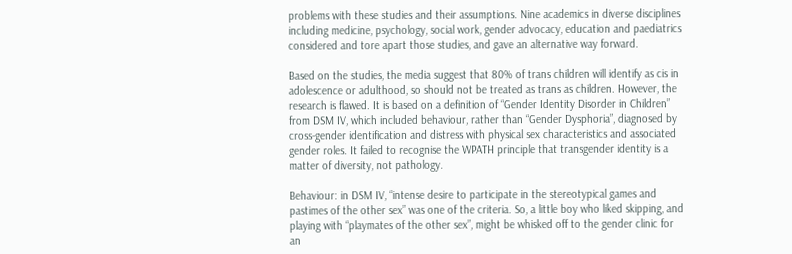problems with these studies and their assumptions. Nine academics in diverse disciplines including medicine, psychology, social work, gender advocacy, education and paediatrics considered and tore apart those studies, and gave an alternative way forward.

Based on the studies, the media suggest that 80% of trans children will identify as cis in adolescence or adulthood, so should not be treated as trans as children. However, the research is flawed. It is based on a definition of “Gender Identity Disorder in Children” from DSM IV, which included behaviour, rather than “Gender Dysphoria”, diagnosed by cross-gender identification and distress with physical sex characteristics and associated gender roles. It failed to recognise the WPATH principle that transgender identity is a matter of diversity, not pathology.

Behaviour: in DSM IV, “intense desire to participate in the stereotypical games and pastimes of the other sex” was one of the criteria. So, a little boy who liked skipping, and playing with “playmates of the other sex”, might be whisked off to the gender clinic for an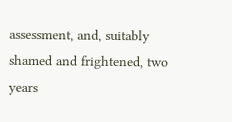assessment, and, suitably shamed and frightened, two years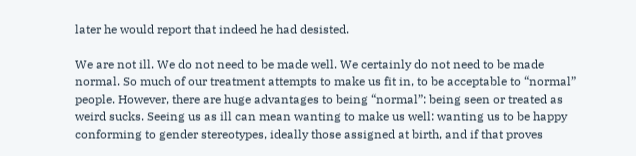later he would report that indeed he had desisted.

We are not ill. We do not need to be made well. We certainly do not need to be made normal. So much of our treatment attempts to make us fit in, to be acceptable to “normal” people. However, there are huge advantages to being “normal”: being seen or treated as weird sucks. Seeing us as ill can mean wanting to make us well: wanting us to be happy conforming to gender stereotypes, ideally those assigned at birth, and if that proves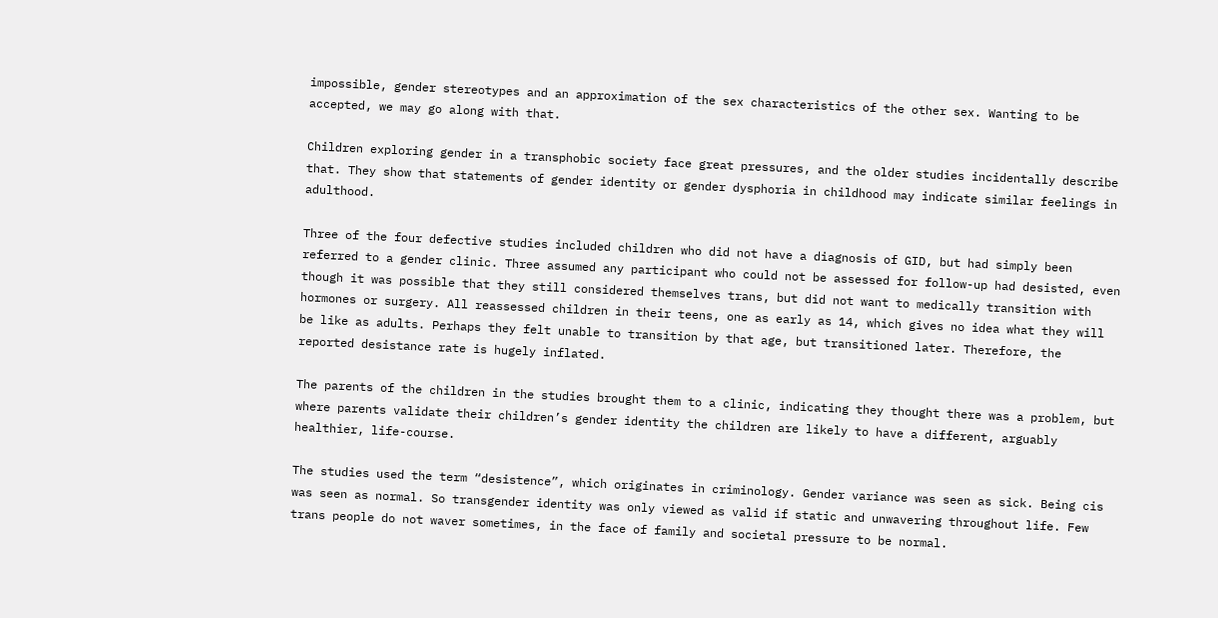impossible, gender stereotypes and an approximation of the sex characteristics of the other sex. Wanting to be accepted, we may go along with that.

Children exploring gender in a transphobic society face great pressures, and the older studies incidentally describe that. They show that statements of gender identity or gender dysphoria in childhood may indicate similar feelings in adulthood.

Three of the four defective studies included children who did not have a diagnosis of GID, but had simply been referred to a gender clinic. Three assumed any participant who could not be assessed for follow-up had desisted, even though it was possible that they still considered themselves trans, but did not want to medically transition with hormones or surgery. All reassessed children in their teens, one as early as 14, which gives no idea what they will be like as adults. Perhaps they felt unable to transition by that age, but transitioned later. Therefore, the reported desistance rate is hugely inflated.

The parents of the children in the studies brought them to a clinic, indicating they thought there was a problem, but where parents validate their children’s gender identity the children are likely to have a different, arguably healthier, life-course.

The studies used the term “desistence”, which originates in criminology. Gender variance was seen as sick. Being cis was seen as normal. So transgender identity was only viewed as valid if static and unwavering throughout life. Few trans people do not waver sometimes, in the face of family and societal pressure to be normal.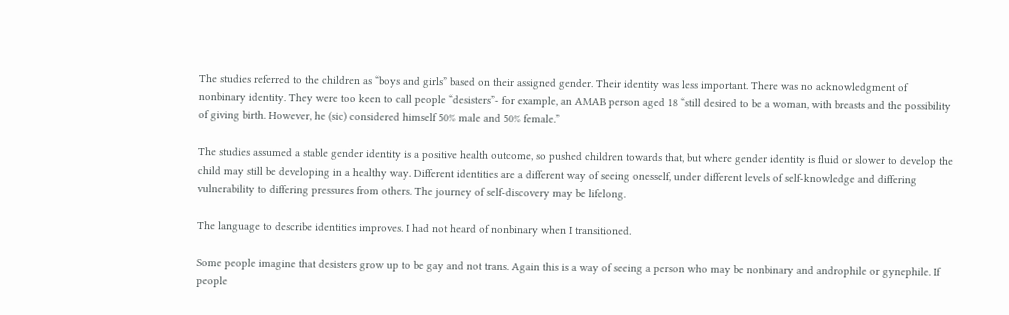The studies referred to the children as “boys and girls” based on their assigned gender. Their identity was less important. There was no acknowledgment of nonbinary identity. They were too keen to call people “desisters”- for example, an AMAB person aged 18 “still desired to be a woman, with breasts and the possibility of giving birth. However, he (sic) considered himself 50% male and 50% female.”

The studies assumed a stable gender identity is a positive health outcome, so pushed children towards that, but where gender identity is fluid or slower to develop the child may still be developing in a healthy way. Different identities are a different way of seeing onesself, under different levels of self-knowledge and differing vulnerability to differing pressures from others. The journey of self-discovery may be lifelong.

The language to describe identities improves. I had not heard of nonbinary when I transitioned.

Some people imagine that desisters grow up to be gay and not trans. Again this is a way of seeing a person who may be nonbinary and androphile or gynephile. If people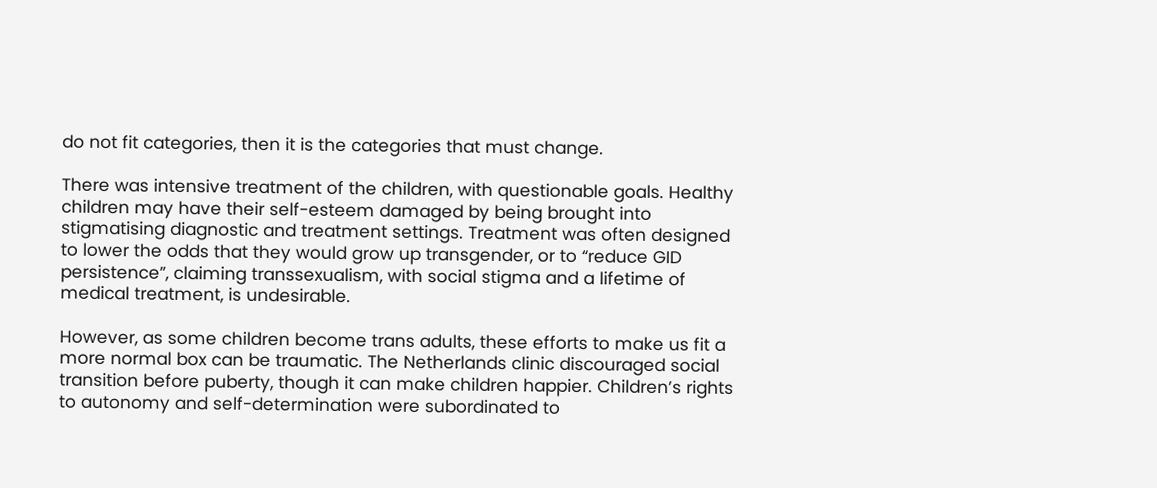do not fit categories, then it is the categories that must change.

There was intensive treatment of the children, with questionable goals. Healthy children may have their self-esteem damaged by being brought into stigmatising diagnostic and treatment settings. Treatment was often designed to lower the odds that they would grow up transgender, or to “reduce GID persistence”, claiming transsexualism, with social stigma and a lifetime of medical treatment, is undesirable.

However, as some children become trans adults, these efforts to make us fit a more normal box can be traumatic. The Netherlands clinic discouraged social transition before puberty, though it can make children happier. Children’s rights to autonomy and self-determination were subordinated to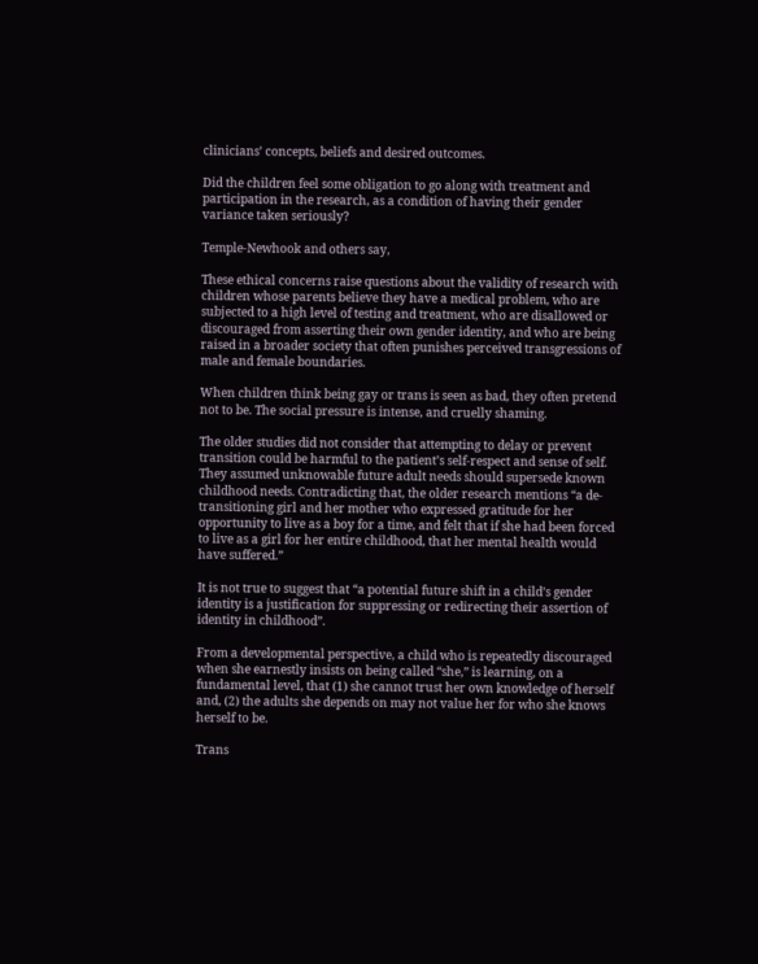clinicians’ concepts, beliefs and desired outcomes.

Did the children feel some obligation to go along with treatment and participation in the research, as a condition of having their gender variance taken seriously?

Temple-Newhook and others say,

These ethical concerns raise questions about the validity of research with children whose parents believe they have a medical problem, who are subjected to a high level of testing and treatment, who are disallowed or discouraged from asserting their own gender identity, and who are being raised in a broader society that often punishes perceived transgressions of male and female boundaries.

When children think being gay or trans is seen as bad, they often pretend not to be. The social pressure is intense, and cruelly shaming.

The older studies did not consider that attempting to delay or prevent transition could be harmful to the patient’s self-respect and sense of self. They assumed unknowable future adult needs should supersede known childhood needs. Contradicting that, the older research mentions “a de-transitioning girl and her mother who expressed gratitude for her opportunity to live as a boy for a time, and felt that if she had been forced to live as a girl for her entire childhood, that her mental health would have suffered.”

It is not true to suggest that “a potential future shift in a child’s gender identity is a justification for suppressing or redirecting their assertion of identity in childhood”.

From a developmental perspective, a child who is repeatedly discouraged when she earnestly insists on being called “she,” is learning, on a fundamental level, that (1) she cannot trust her own knowledge of herself and, (2) the adults she depends on may not value her for who she knows herself to be.

Trans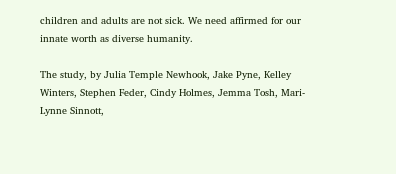children and adults are not sick. We need affirmed for our innate worth as diverse humanity.

The study, by Julia Temple Newhook, Jake Pyne, Kelley Winters, Stephen Feder, Cindy Holmes, Jemma Tosh, Mari-Lynne Sinnott,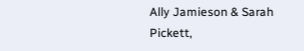Ally Jamieson & Sarah Pickett,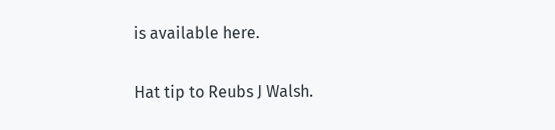is available here.

Hat tip to Reubs J Walsh.